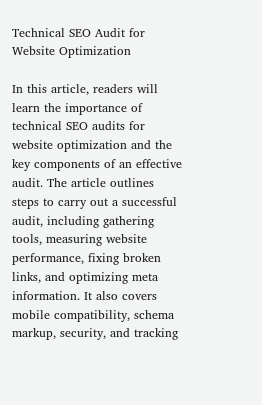Technical SEO Audit for Website Optimization

In this article, readers will learn the importance of technical SEO audits for website optimization and the key components of an effective audit. The article outlines steps to carry out a successful audit, including gathering tools, measuring website performance, fixing broken links, and optimizing meta information. It also covers mobile compatibility, schema markup, security, and tracking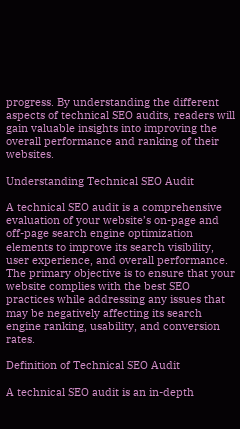progress. By understanding the different aspects of technical SEO audits, readers will gain valuable insights into improving the overall performance and ranking of their websites.

Understanding Technical SEO Audit

A technical SEO audit is a comprehensive evaluation of your website’s on-page and off-page search engine optimization elements to improve its search visibility, user experience, and overall performance. The primary objective is to ensure that your website complies with the best SEO practices while addressing any issues that may be negatively affecting its search engine ranking, usability, and conversion rates.

Definition of Technical SEO Audit

A technical SEO audit is an in-depth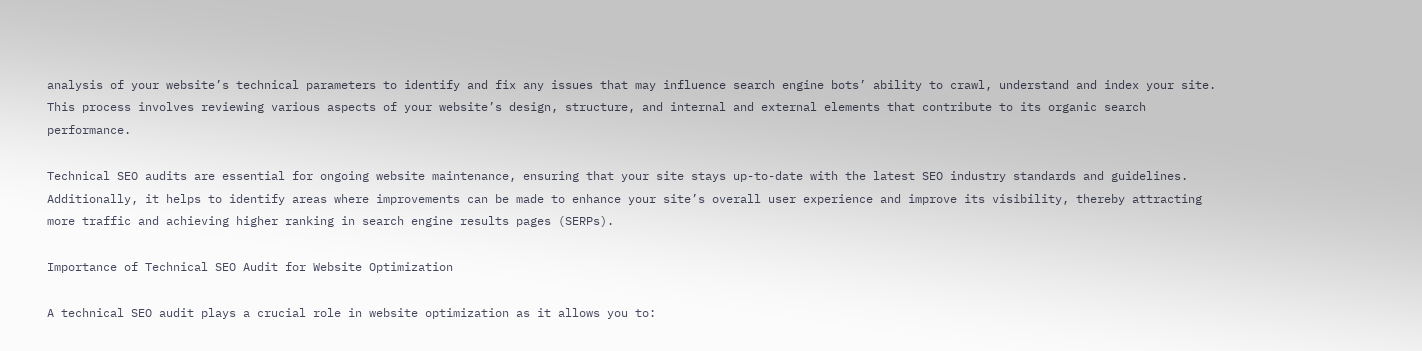analysis of your website’s technical parameters to identify and fix any issues that may influence search engine bots’ ability to crawl, understand and index your site. This process involves reviewing various aspects of your website’s design, structure, and internal and external elements that contribute to its organic search performance.

Technical SEO audits are essential for ongoing website maintenance, ensuring that your site stays up-to-date with the latest SEO industry standards and guidelines. Additionally, it helps to identify areas where improvements can be made to enhance your site’s overall user experience and improve its visibility, thereby attracting more traffic and achieving higher ranking in search engine results pages (SERPs).

Importance of Technical SEO Audit for Website Optimization

A technical SEO audit plays a crucial role in website optimization as it allows you to: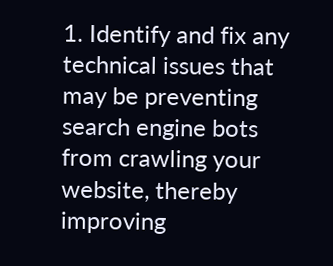1. Identify and fix any technical issues that may be preventing search engine bots from crawling your website, thereby improving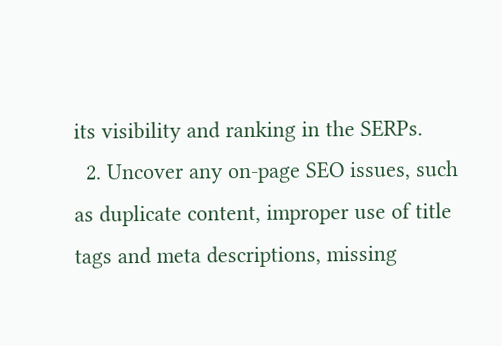its visibility and ranking in the SERPs.
  2. Uncover any on-page SEO issues, such as duplicate content, improper use of title tags and meta descriptions, missing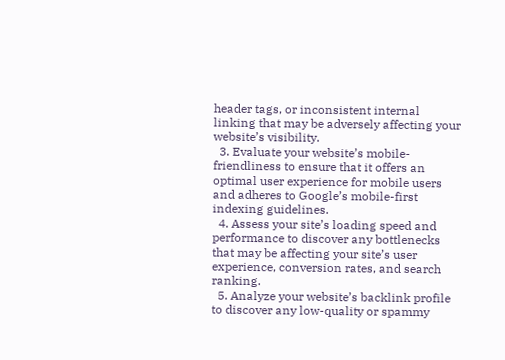header tags, or inconsistent internal linking that may be adversely affecting your website’s visibility.
  3. Evaluate your website’s mobile-friendliness to ensure that it offers an optimal user experience for mobile users and adheres to Google’s mobile-first indexing guidelines.
  4. Assess your site’s loading speed and performance to discover any bottlenecks that may be affecting your site’s user experience, conversion rates, and search ranking.
  5. Analyze your website’s backlink profile to discover any low-quality or spammy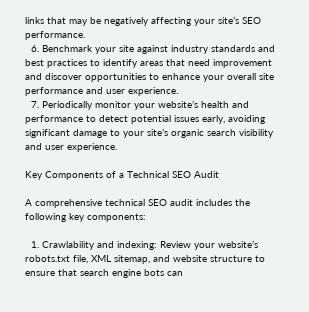links that may be negatively affecting your site’s SEO performance.
  6. Benchmark your site against industry standards and best practices to identify areas that need improvement and discover opportunities to enhance your overall site performance and user experience.
  7. Periodically monitor your website’s health and performance to detect potential issues early, avoiding significant damage to your site’s organic search visibility and user experience.

Key Components of a Technical SEO Audit

A comprehensive technical SEO audit includes the following key components:

  1. Crawlability and indexing: Review your website’s robots.txt file, XML sitemap, and website structure to ensure that search engine bots can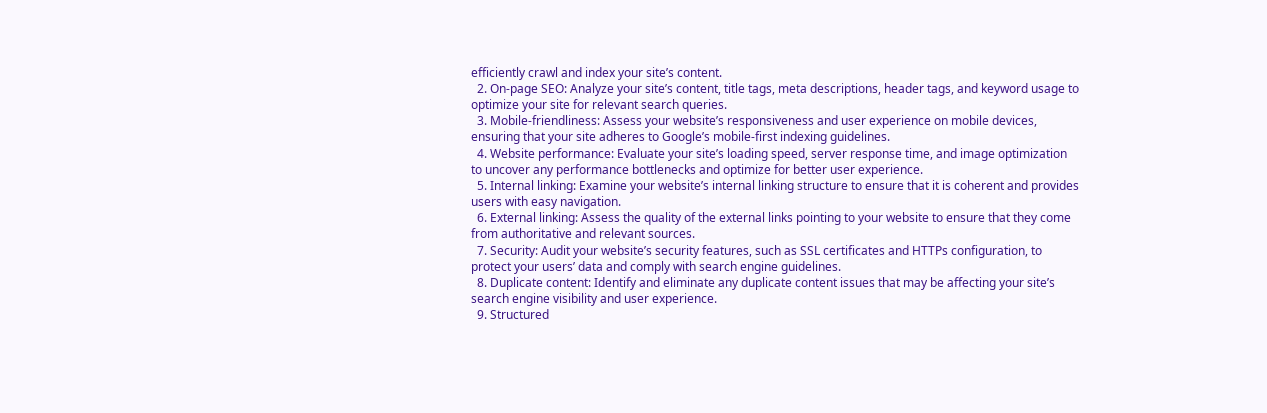efficiently crawl and index your site’s content.
  2. On-page SEO: Analyze your site’s content, title tags, meta descriptions, header tags, and keyword usage to optimize your site for relevant search queries.
  3. Mobile-friendliness: Assess your website’s responsiveness and user experience on mobile devices, ensuring that your site adheres to Google’s mobile-first indexing guidelines.
  4. Website performance: Evaluate your site’s loading speed, server response time, and image optimization to uncover any performance bottlenecks and optimize for better user experience.
  5. Internal linking: Examine your website’s internal linking structure to ensure that it is coherent and provides users with easy navigation.
  6. External linking: Assess the quality of the external links pointing to your website to ensure that they come from authoritative and relevant sources.
  7. Security: Audit your website’s security features, such as SSL certificates and HTTPs configuration, to protect your users’ data and comply with search engine guidelines.
  8. Duplicate content: Identify and eliminate any duplicate content issues that may be affecting your site’s search engine visibility and user experience.
  9. Structured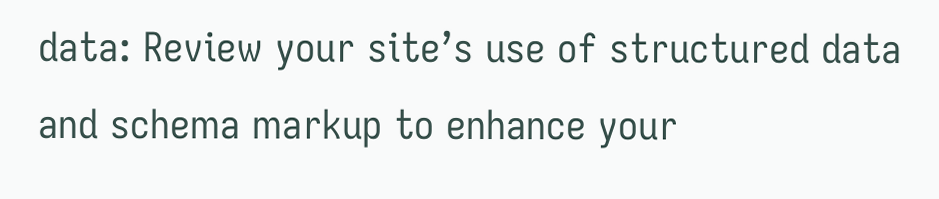data: Review your site’s use of structured data and schema markup to enhance your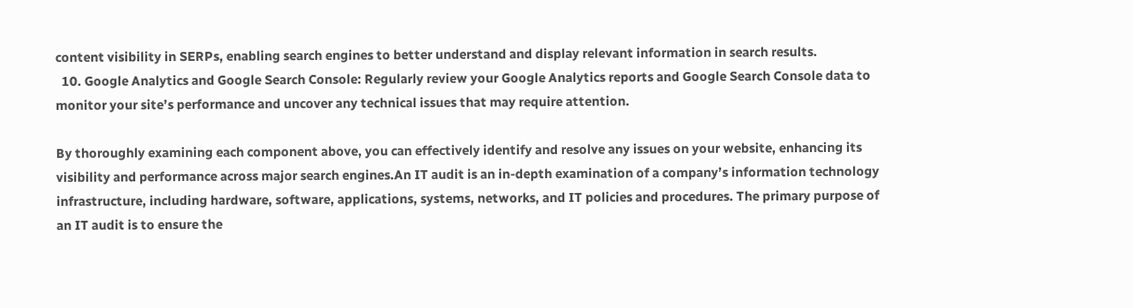content visibility in SERPs, enabling search engines to better understand and display relevant information in search results.
  10. Google Analytics and Google Search Console: Regularly review your Google Analytics reports and Google Search Console data to monitor your site’s performance and uncover any technical issues that may require attention.

By thoroughly examining each component above, you can effectively identify and resolve any issues on your website, enhancing its visibility and performance across major search engines.An IT audit is an in-depth examination of a company’s information technology infrastructure, including hardware, software, applications, systems, networks, and IT policies and procedures. The primary purpose of an IT audit is to ensure the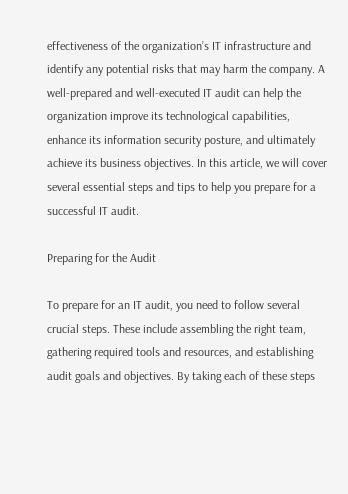effectiveness of the organization’s IT infrastructure and identify any potential risks that may harm the company. A well-prepared and well-executed IT audit can help the organization improve its technological capabilities, enhance its information security posture, and ultimately achieve its business objectives. In this article, we will cover several essential steps and tips to help you prepare for a successful IT audit.

Preparing for the Audit

To prepare for an IT audit, you need to follow several crucial steps. These include assembling the right team, gathering required tools and resources, and establishing audit goals and objectives. By taking each of these steps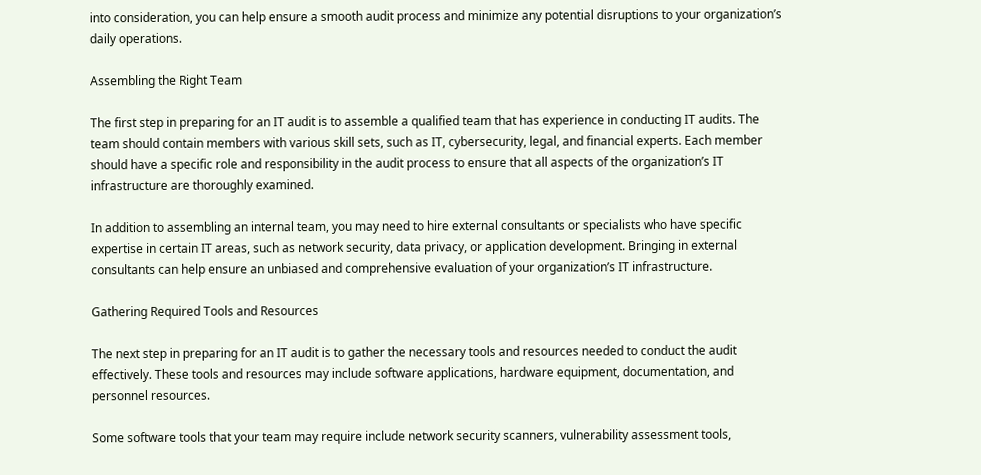into consideration, you can help ensure a smooth audit process and minimize any potential disruptions to your organization’s daily operations.

Assembling the Right Team

The first step in preparing for an IT audit is to assemble a qualified team that has experience in conducting IT audits. The team should contain members with various skill sets, such as IT, cybersecurity, legal, and financial experts. Each member should have a specific role and responsibility in the audit process to ensure that all aspects of the organization’s IT infrastructure are thoroughly examined.

In addition to assembling an internal team, you may need to hire external consultants or specialists who have specific expertise in certain IT areas, such as network security, data privacy, or application development. Bringing in external consultants can help ensure an unbiased and comprehensive evaluation of your organization’s IT infrastructure.

Gathering Required Tools and Resources

The next step in preparing for an IT audit is to gather the necessary tools and resources needed to conduct the audit effectively. These tools and resources may include software applications, hardware equipment, documentation, and personnel resources.

Some software tools that your team may require include network security scanners, vulnerability assessment tools,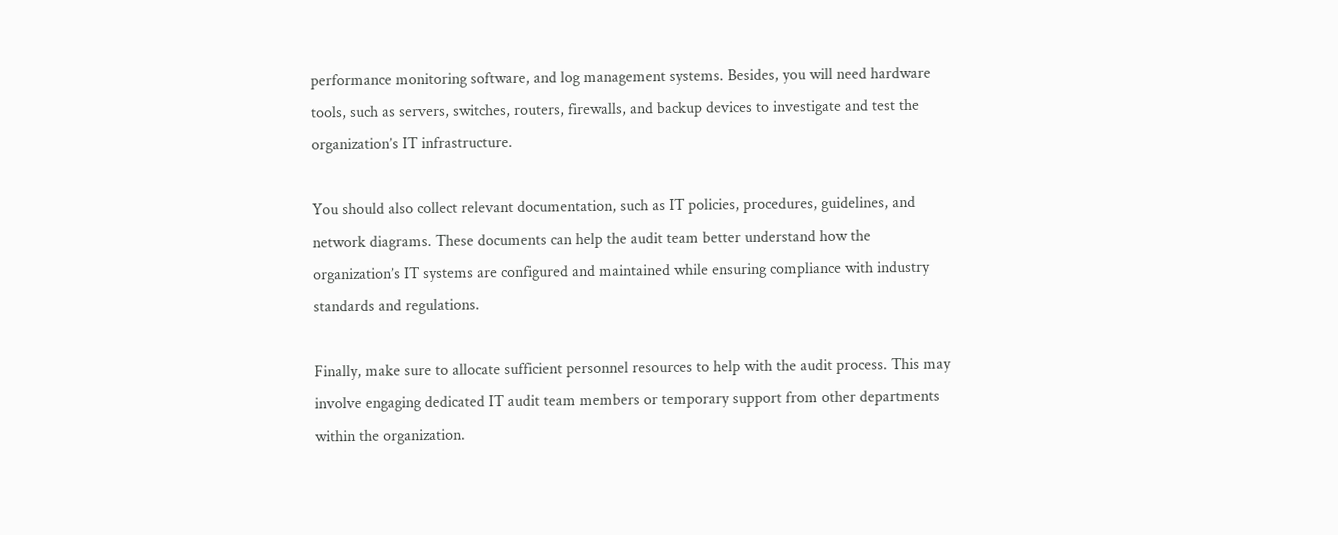performance monitoring software, and log management systems. Besides, you will need hardware tools, such as servers, switches, routers, firewalls, and backup devices to investigate and test the organization’s IT infrastructure.

You should also collect relevant documentation, such as IT policies, procedures, guidelines, and network diagrams. These documents can help the audit team better understand how the organization’s IT systems are configured and maintained while ensuring compliance with industry standards and regulations.

Finally, make sure to allocate sufficient personnel resources to help with the audit process. This may involve engaging dedicated IT audit team members or temporary support from other departments within the organization.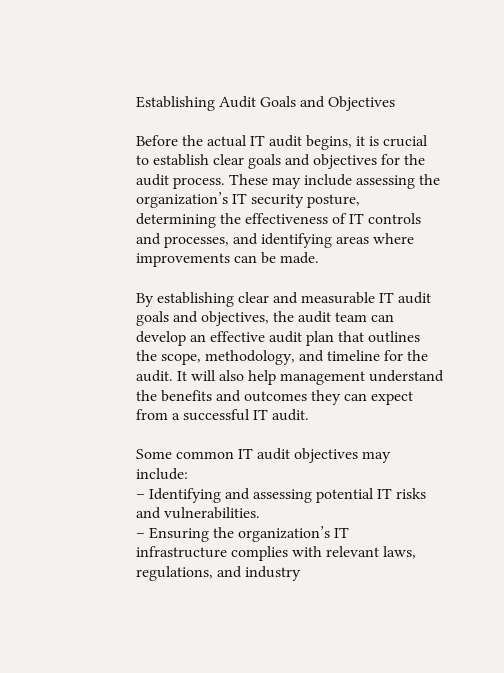Establishing Audit Goals and Objectives

Before the actual IT audit begins, it is crucial to establish clear goals and objectives for the audit process. These may include assessing the organization’s IT security posture, determining the effectiveness of IT controls and processes, and identifying areas where improvements can be made.

By establishing clear and measurable IT audit goals and objectives, the audit team can develop an effective audit plan that outlines the scope, methodology, and timeline for the audit. It will also help management understand the benefits and outcomes they can expect from a successful IT audit.

Some common IT audit objectives may include:
– Identifying and assessing potential IT risks and vulnerabilities.
– Ensuring the organization’s IT infrastructure complies with relevant laws, regulations, and industry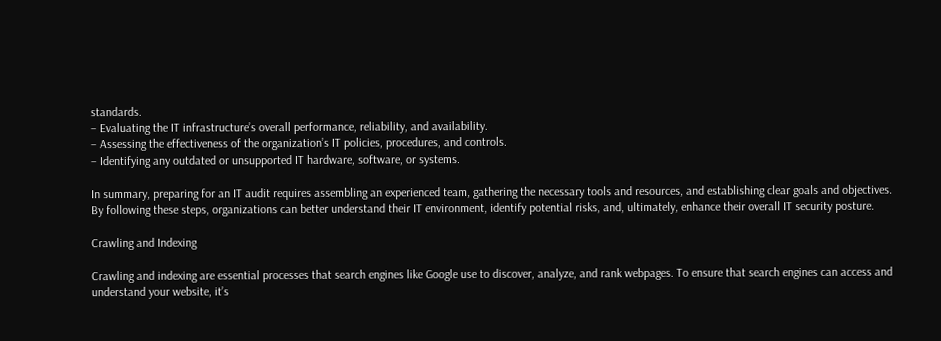standards.
– Evaluating the IT infrastructure’s overall performance, reliability, and availability.
– Assessing the effectiveness of the organization’s IT policies, procedures, and controls.
– Identifying any outdated or unsupported IT hardware, software, or systems.

In summary, preparing for an IT audit requires assembling an experienced team, gathering the necessary tools and resources, and establishing clear goals and objectives. By following these steps, organizations can better understand their IT environment, identify potential risks, and, ultimately, enhance their overall IT security posture.

Crawling and Indexing

Crawling and indexing are essential processes that search engines like Google use to discover, analyze, and rank webpages. To ensure that search engines can access and understand your website, it’s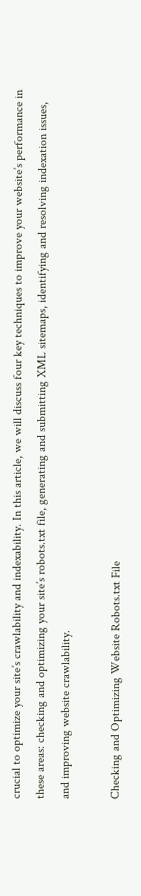crucial to optimize your site’s crawlability and indexability. In this article, we will discuss four key techniques to improve your website’s performance in these areas: checking and optimizing your site’s robots.txt file, generating and submitting XML sitemaps, identifying and resolving indexation issues, and improving website crawlability.

Checking and Optimizing Website Robots.txt File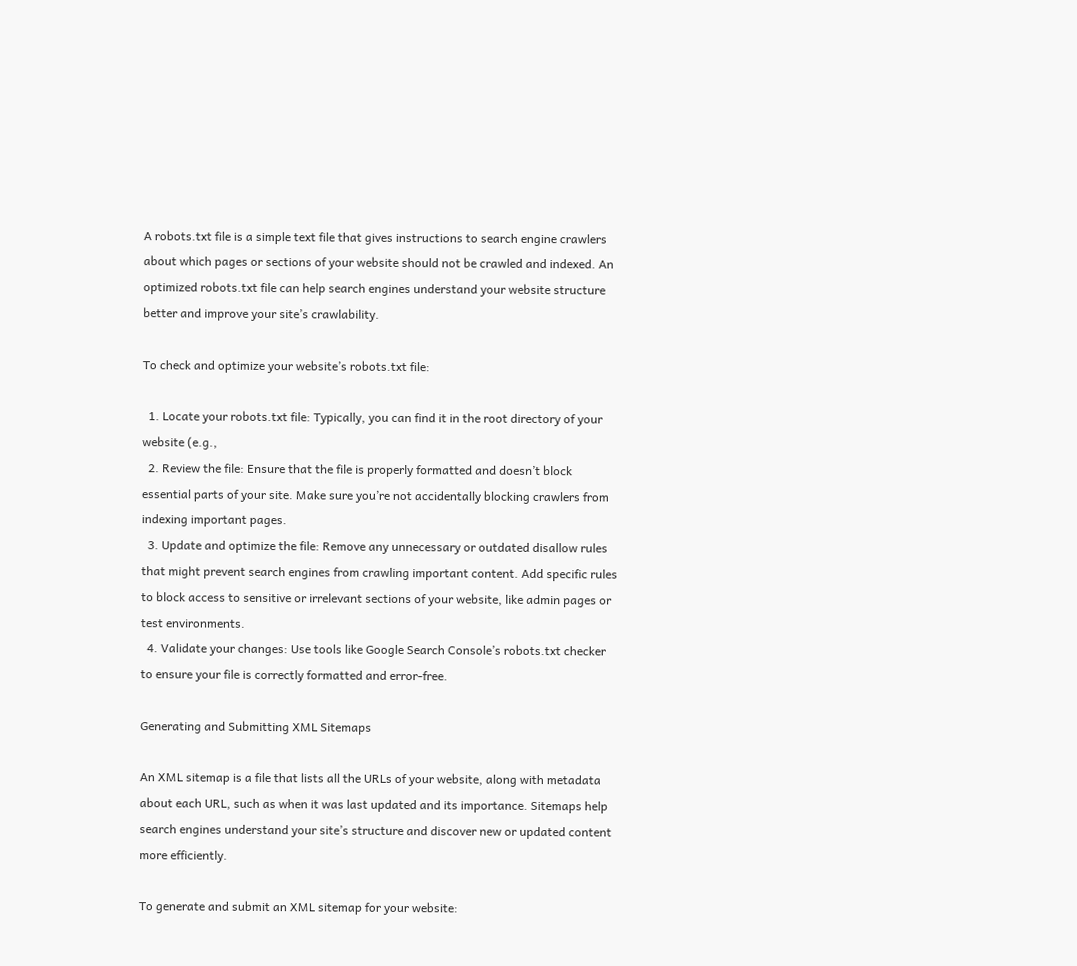A robots.txt file is a simple text file that gives instructions to search engine crawlers about which pages or sections of your website should not be crawled and indexed. An optimized robots.txt file can help search engines understand your website structure better and improve your site’s crawlability.

To check and optimize your website’s robots.txt file:

  1. Locate your robots.txt file: Typically, you can find it in the root directory of your website (e.g.,
  2. Review the file: Ensure that the file is properly formatted and doesn’t block essential parts of your site. Make sure you’re not accidentally blocking crawlers from indexing important pages.
  3. Update and optimize the file: Remove any unnecessary or outdated disallow rules that might prevent search engines from crawling important content. Add specific rules to block access to sensitive or irrelevant sections of your website, like admin pages or test environments.
  4. Validate your changes: Use tools like Google Search Console’s robots.txt checker to ensure your file is correctly formatted and error-free.

Generating and Submitting XML Sitemaps

An XML sitemap is a file that lists all the URLs of your website, along with metadata about each URL, such as when it was last updated and its importance. Sitemaps help search engines understand your site’s structure and discover new or updated content more efficiently.

To generate and submit an XML sitemap for your website: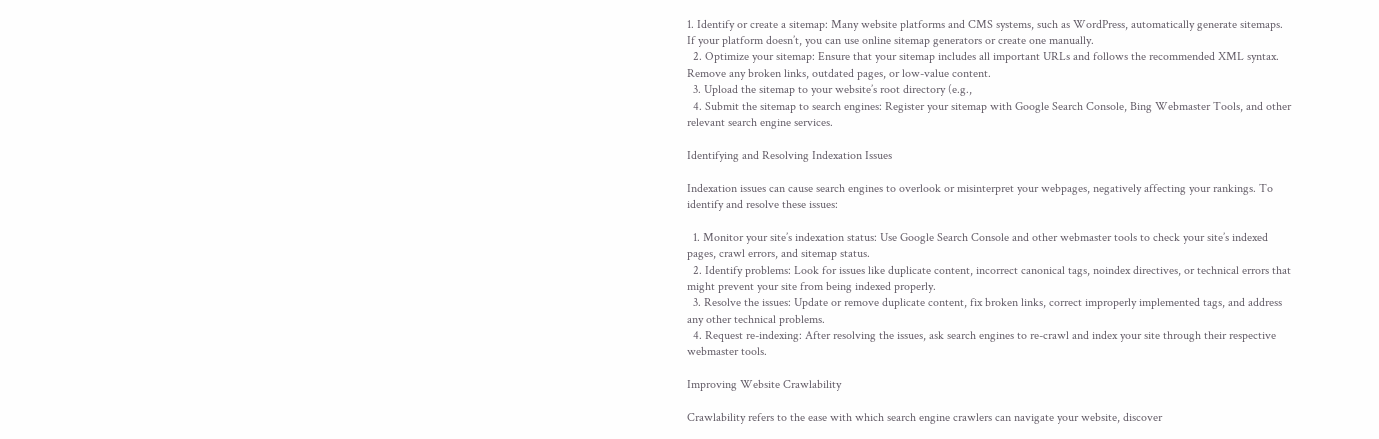1. Identify or create a sitemap: Many website platforms and CMS systems, such as WordPress, automatically generate sitemaps. If your platform doesn’t, you can use online sitemap generators or create one manually.
  2. Optimize your sitemap: Ensure that your sitemap includes all important URLs and follows the recommended XML syntax. Remove any broken links, outdated pages, or low-value content.
  3. Upload the sitemap to your website’s root directory (e.g.,
  4. Submit the sitemap to search engines: Register your sitemap with Google Search Console, Bing Webmaster Tools, and other relevant search engine services.

Identifying and Resolving Indexation Issues

Indexation issues can cause search engines to overlook or misinterpret your webpages, negatively affecting your rankings. To identify and resolve these issues:

  1. Monitor your site’s indexation status: Use Google Search Console and other webmaster tools to check your site’s indexed pages, crawl errors, and sitemap status.
  2. Identify problems: Look for issues like duplicate content, incorrect canonical tags, noindex directives, or technical errors that might prevent your site from being indexed properly.
  3. Resolve the issues: Update or remove duplicate content, fix broken links, correct improperly implemented tags, and address any other technical problems.
  4. Request re-indexing: After resolving the issues, ask search engines to re-crawl and index your site through their respective webmaster tools.

Improving Website Crawlability

Crawlability refers to the ease with which search engine crawlers can navigate your website, discover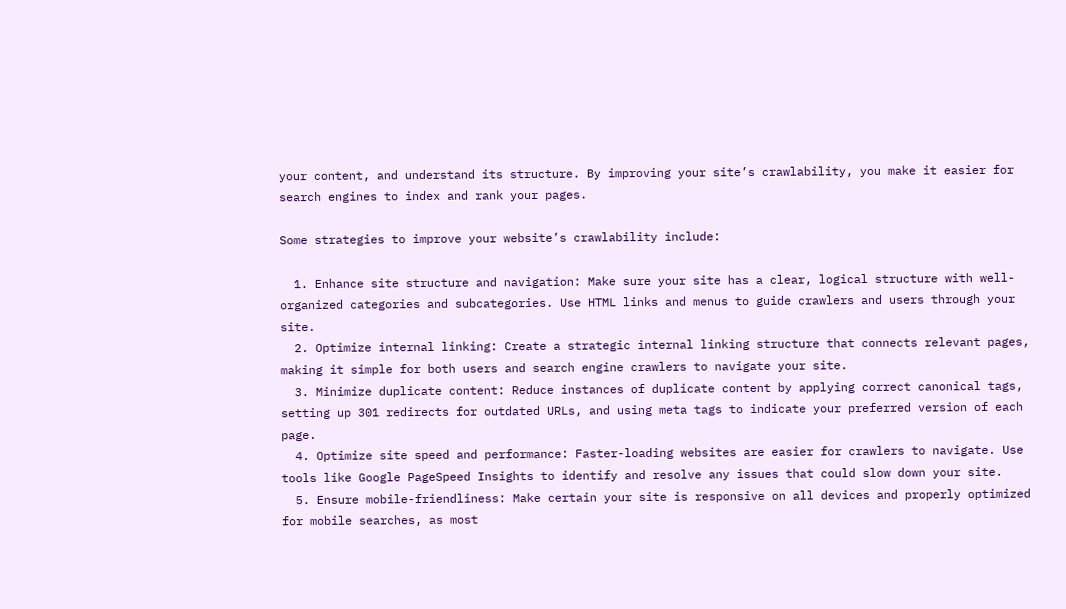your content, and understand its structure. By improving your site’s crawlability, you make it easier for search engines to index and rank your pages.

Some strategies to improve your website’s crawlability include:

  1. Enhance site structure and navigation: Make sure your site has a clear, logical structure with well-organized categories and subcategories. Use HTML links and menus to guide crawlers and users through your site.
  2. Optimize internal linking: Create a strategic internal linking structure that connects relevant pages, making it simple for both users and search engine crawlers to navigate your site.
  3. Minimize duplicate content: Reduce instances of duplicate content by applying correct canonical tags, setting up 301 redirects for outdated URLs, and using meta tags to indicate your preferred version of each page.
  4. Optimize site speed and performance: Faster-loading websites are easier for crawlers to navigate. Use tools like Google PageSpeed Insights to identify and resolve any issues that could slow down your site.
  5. Ensure mobile-friendliness: Make certain your site is responsive on all devices and properly optimized for mobile searches, as most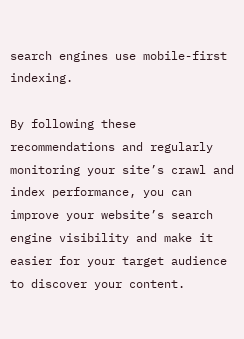search engines use mobile-first indexing.

By following these recommendations and regularly monitoring your site’s crawl and index performance, you can improve your website’s search engine visibility and make it easier for your target audience to discover your content.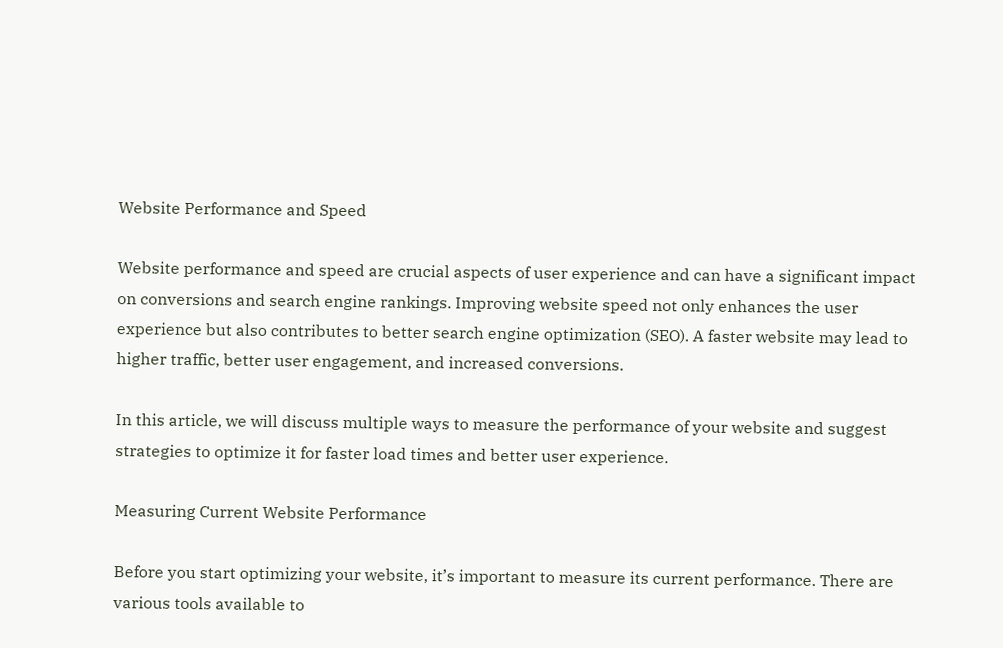Website Performance and Speed

Website performance and speed are crucial aspects of user experience and can have a significant impact on conversions and search engine rankings. Improving website speed not only enhances the user experience but also contributes to better search engine optimization (SEO). A faster website may lead to higher traffic, better user engagement, and increased conversions.

In this article, we will discuss multiple ways to measure the performance of your website and suggest strategies to optimize it for faster load times and better user experience.

Measuring Current Website Performance

Before you start optimizing your website, it’s important to measure its current performance. There are various tools available to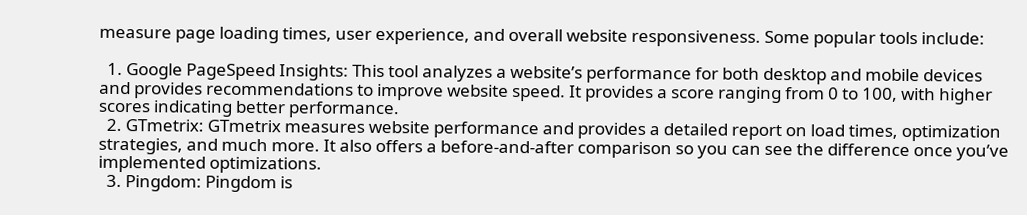measure page loading times, user experience, and overall website responsiveness. Some popular tools include:

  1. Google PageSpeed Insights: This tool analyzes a website’s performance for both desktop and mobile devices and provides recommendations to improve website speed. It provides a score ranging from 0 to 100, with higher scores indicating better performance.
  2. GTmetrix: GTmetrix measures website performance and provides a detailed report on load times, optimization strategies, and much more. It also offers a before-and-after comparison so you can see the difference once you’ve implemented optimizations.
  3. Pingdom: Pingdom is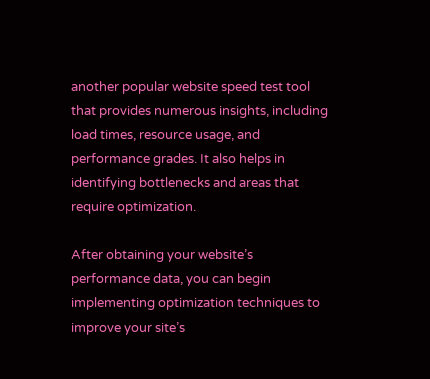another popular website speed test tool that provides numerous insights, including load times, resource usage, and performance grades. It also helps in identifying bottlenecks and areas that require optimization.

After obtaining your website’s performance data, you can begin implementing optimization techniques to improve your site’s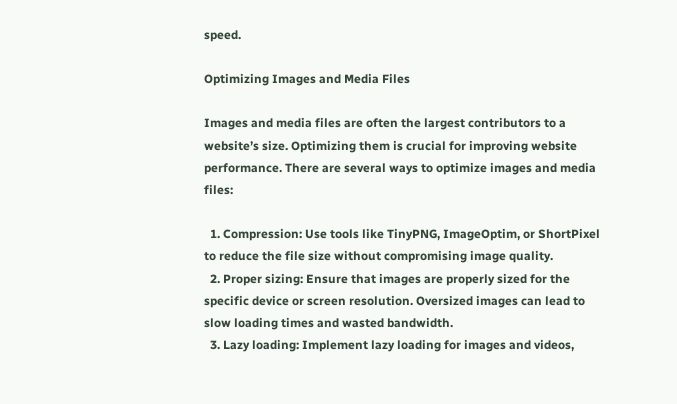speed.

Optimizing Images and Media Files

Images and media files are often the largest contributors to a website’s size. Optimizing them is crucial for improving website performance. There are several ways to optimize images and media files:

  1. Compression: Use tools like TinyPNG, ImageOptim, or ShortPixel to reduce the file size without compromising image quality.
  2. Proper sizing: Ensure that images are properly sized for the specific device or screen resolution. Oversized images can lead to slow loading times and wasted bandwidth.
  3. Lazy loading: Implement lazy loading for images and videos,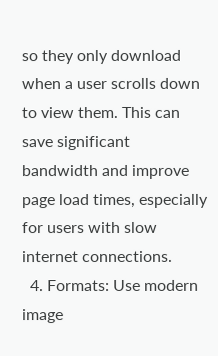so they only download when a user scrolls down to view them. This can save significant bandwidth and improve page load times, especially for users with slow internet connections.
  4. Formats: Use modern image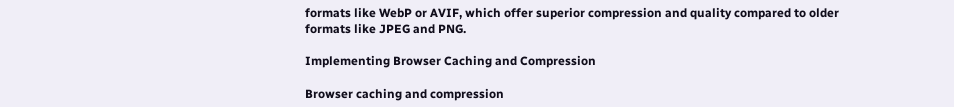formats like WebP or AVIF, which offer superior compression and quality compared to older formats like JPEG and PNG.

Implementing Browser Caching and Compression

Browser caching and compression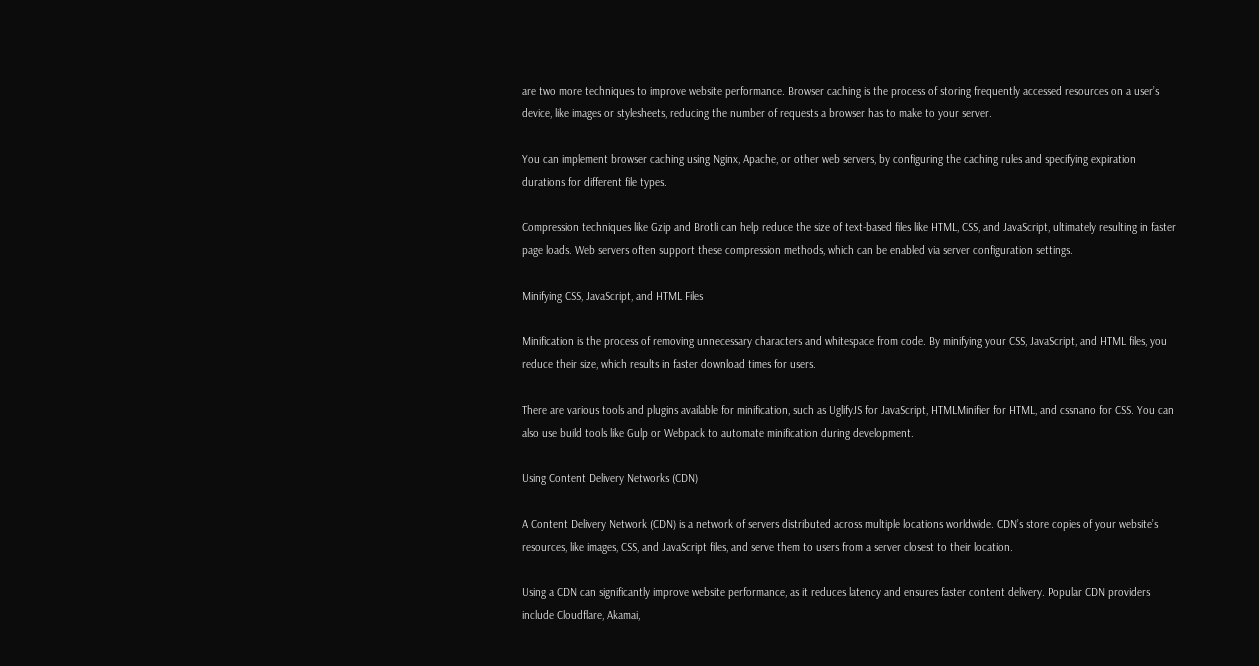are two more techniques to improve website performance. Browser caching is the process of storing frequently accessed resources on a user’s device, like images or stylesheets, reducing the number of requests a browser has to make to your server.

You can implement browser caching using Nginx, Apache, or other web servers, by configuring the caching rules and specifying expiration durations for different file types.

Compression techniques like Gzip and Brotli can help reduce the size of text-based files like HTML, CSS, and JavaScript, ultimately resulting in faster page loads. Web servers often support these compression methods, which can be enabled via server configuration settings.

Minifying CSS, JavaScript, and HTML Files

Minification is the process of removing unnecessary characters and whitespace from code. By minifying your CSS, JavaScript, and HTML files, you reduce their size, which results in faster download times for users.

There are various tools and plugins available for minification, such as UglifyJS for JavaScript, HTMLMinifier for HTML, and cssnano for CSS. You can also use build tools like Gulp or Webpack to automate minification during development.

Using Content Delivery Networks (CDN)

A Content Delivery Network (CDN) is a network of servers distributed across multiple locations worldwide. CDN’s store copies of your website’s resources, like images, CSS, and JavaScript files, and serve them to users from a server closest to their location.

Using a CDN can significantly improve website performance, as it reduces latency and ensures faster content delivery. Popular CDN providers include Cloudflare, Akamai,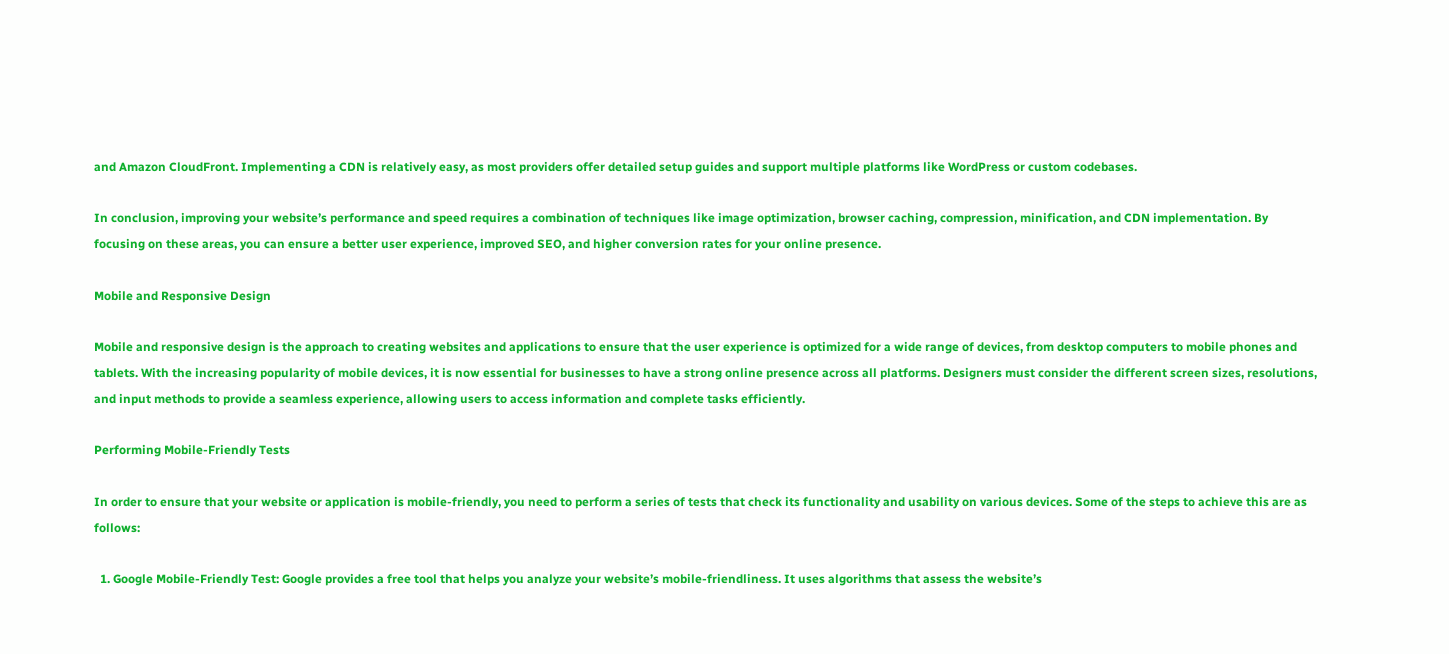and Amazon CloudFront. Implementing a CDN is relatively easy, as most providers offer detailed setup guides and support multiple platforms like WordPress or custom codebases.

In conclusion, improving your website’s performance and speed requires a combination of techniques like image optimization, browser caching, compression, minification, and CDN implementation. By focusing on these areas, you can ensure a better user experience, improved SEO, and higher conversion rates for your online presence.

Mobile and Responsive Design

Mobile and responsive design is the approach to creating websites and applications to ensure that the user experience is optimized for a wide range of devices, from desktop computers to mobile phones and tablets. With the increasing popularity of mobile devices, it is now essential for businesses to have a strong online presence across all platforms. Designers must consider the different screen sizes, resolutions, and input methods to provide a seamless experience, allowing users to access information and complete tasks efficiently.

Performing Mobile-Friendly Tests

In order to ensure that your website or application is mobile-friendly, you need to perform a series of tests that check its functionality and usability on various devices. Some of the steps to achieve this are as follows:

  1. Google Mobile-Friendly Test: Google provides a free tool that helps you analyze your website’s mobile-friendliness. It uses algorithms that assess the website’s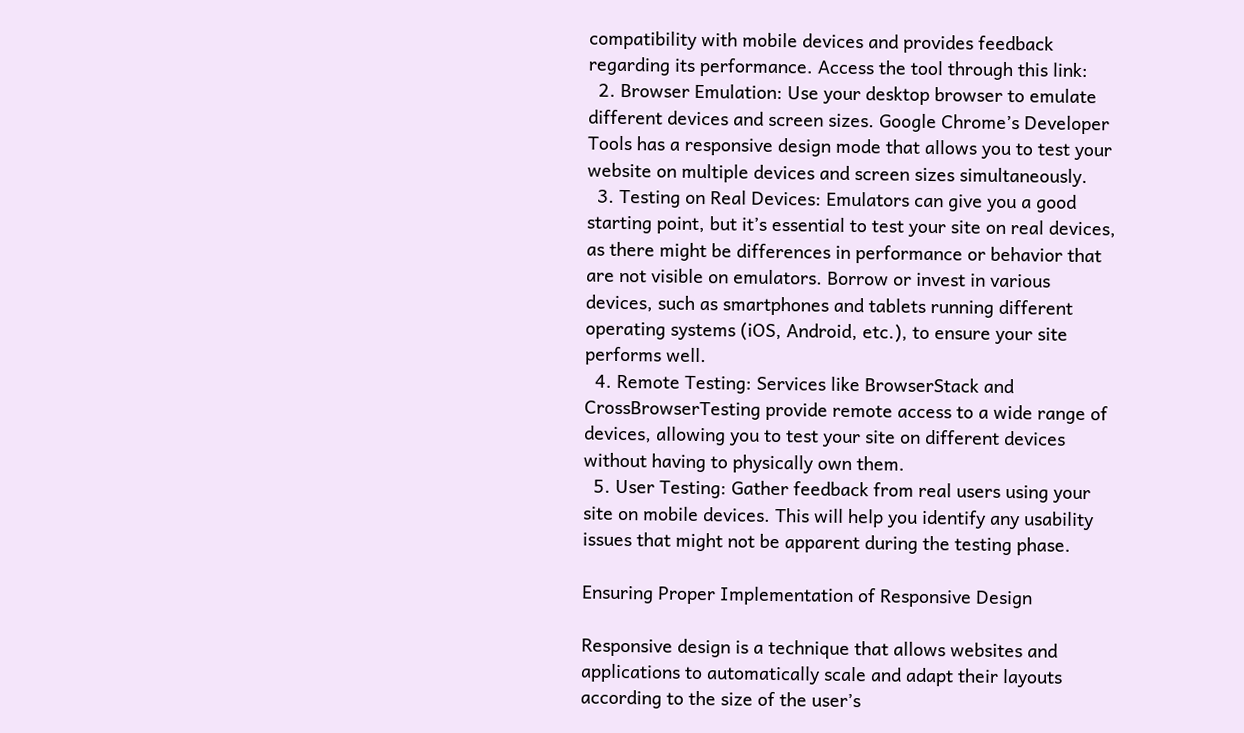compatibility with mobile devices and provides feedback regarding its performance. Access the tool through this link:
  2. Browser Emulation: Use your desktop browser to emulate different devices and screen sizes. Google Chrome’s Developer Tools has a responsive design mode that allows you to test your website on multiple devices and screen sizes simultaneously.
  3. Testing on Real Devices: Emulators can give you a good starting point, but it’s essential to test your site on real devices, as there might be differences in performance or behavior that are not visible on emulators. Borrow or invest in various devices, such as smartphones and tablets running different operating systems (iOS, Android, etc.), to ensure your site performs well.
  4. Remote Testing: Services like BrowserStack and CrossBrowserTesting provide remote access to a wide range of devices, allowing you to test your site on different devices without having to physically own them.
  5. User Testing: Gather feedback from real users using your site on mobile devices. This will help you identify any usability issues that might not be apparent during the testing phase.

Ensuring Proper Implementation of Responsive Design

Responsive design is a technique that allows websites and applications to automatically scale and adapt their layouts according to the size of the user’s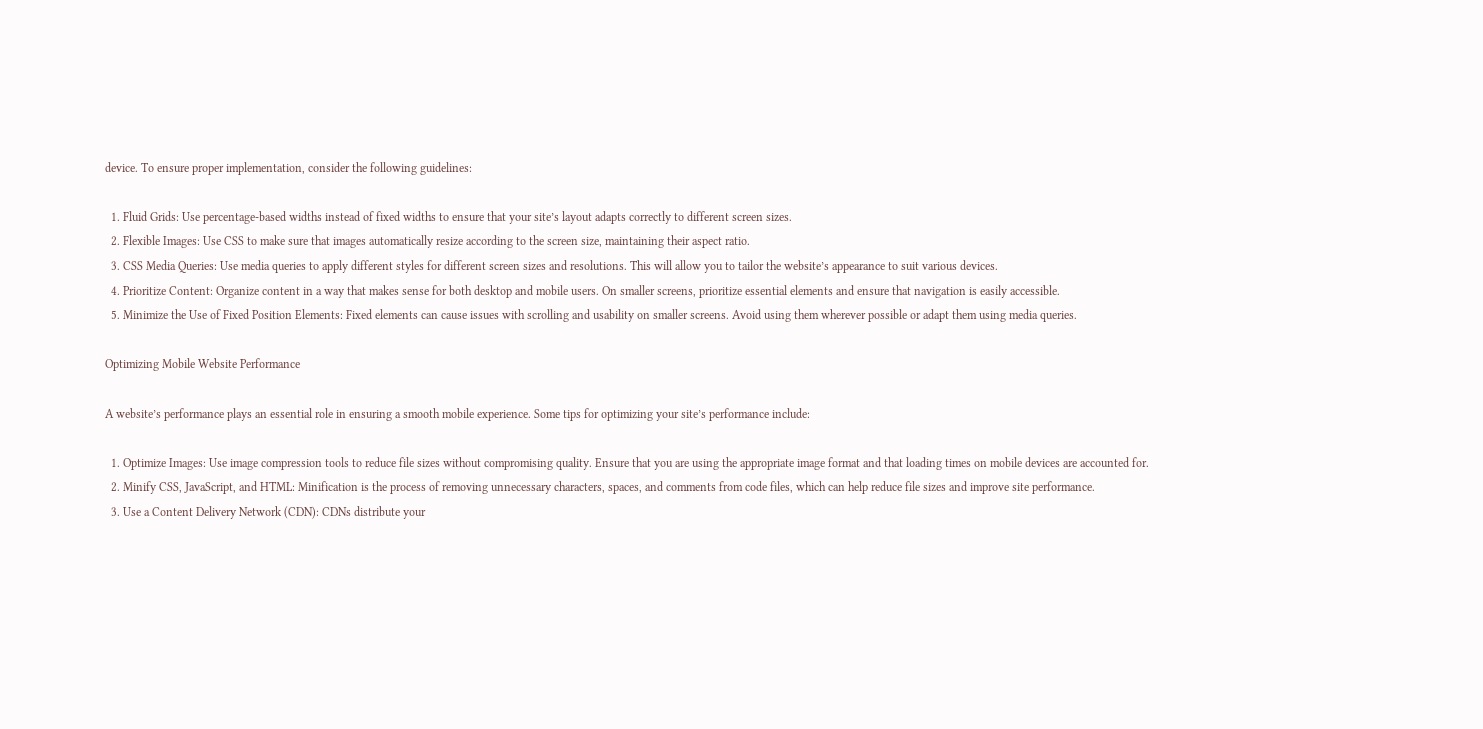device. To ensure proper implementation, consider the following guidelines:

  1. Fluid Grids: Use percentage-based widths instead of fixed widths to ensure that your site’s layout adapts correctly to different screen sizes.
  2. Flexible Images: Use CSS to make sure that images automatically resize according to the screen size, maintaining their aspect ratio.
  3. CSS Media Queries: Use media queries to apply different styles for different screen sizes and resolutions. This will allow you to tailor the website’s appearance to suit various devices.
  4. Prioritize Content: Organize content in a way that makes sense for both desktop and mobile users. On smaller screens, prioritize essential elements and ensure that navigation is easily accessible.
  5. Minimize the Use of Fixed Position Elements: Fixed elements can cause issues with scrolling and usability on smaller screens. Avoid using them wherever possible or adapt them using media queries.

Optimizing Mobile Website Performance

A website’s performance plays an essential role in ensuring a smooth mobile experience. Some tips for optimizing your site’s performance include:

  1. Optimize Images: Use image compression tools to reduce file sizes without compromising quality. Ensure that you are using the appropriate image format and that loading times on mobile devices are accounted for.
  2. Minify CSS, JavaScript, and HTML: Minification is the process of removing unnecessary characters, spaces, and comments from code files, which can help reduce file sizes and improve site performance.
  3. Use a Content Delivery Network (CDN): CDNs distribute your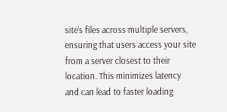site’s files across multiple servers, ensuring that users access your site from a server closest to their location. This minimizes latency and can lead to faster loading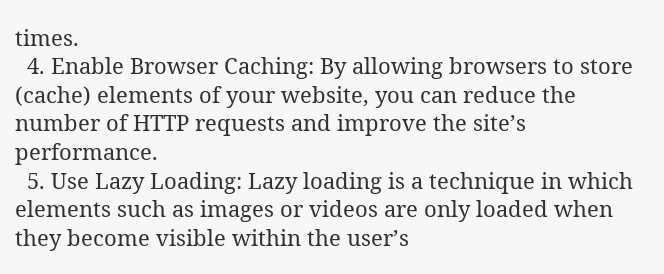times.
  4. Enable Browser Caching: By allowing browsers to store (cache) elements of your website, you can reduce the number of HTTP requests and improve the site’s performance.
  5. Use Lazy Loading: Lazy loading is a technique in which elements such as images or videos are only loaded when they become visible within the user’s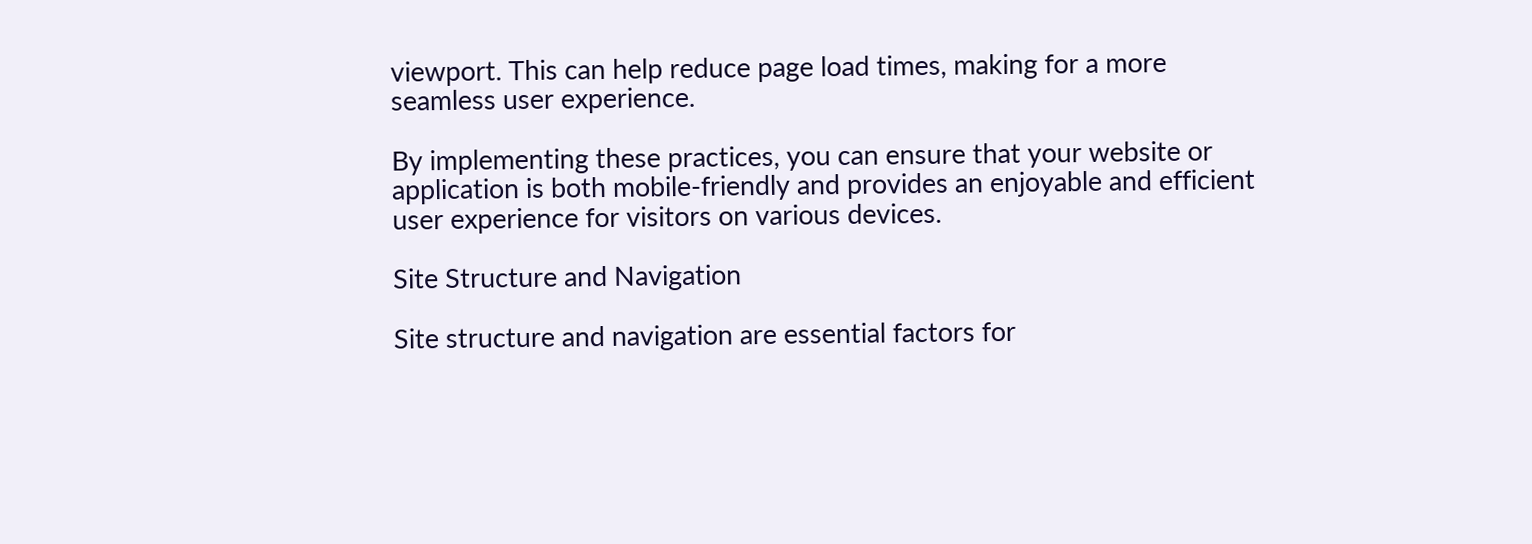viewport. This can help reduce page load times, making for a more seamless user experience.

By implementing these practices, you can ensure that your website or application is both mobile-friendly and provides an enjoyable and efficient user experience for visitors on various devices.

Site Structure and Navigation

Site structure and navigation are essential factors for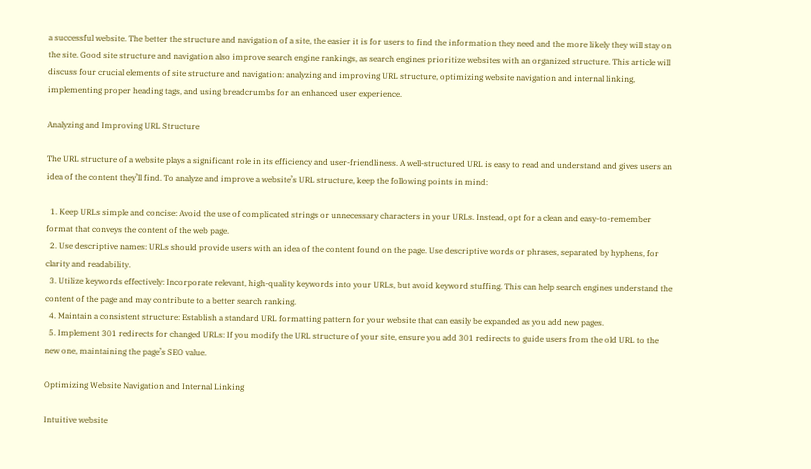a successful website. The better the structure and navigation of a site, the easier it is for users to find the information they need and the more likely they will stay on the site. Good site structure and navigation also improve search engine rankings, as search engines prioritize websites with an organized structure. This article will discuss four crucial elements of site structure and navigation: analyzing and improving URL structure, optimizing website navigation and internal linking, implementing proper heading tags, and using breadcrumbs for an enhanced user experience.

Analyzing and Improving URL Structure

The URL structure of a website plays a significant role in its efficiency and user-friendliness. A well-structured URL is easy to read and understand and gives users an idea of the content they’ll find. To analyze and improve a website’s URL structure, keep the following points in mind:

  1. Keep URLs simple and concise: Avoid the use of complicated strings or unnecessary characters in your URLs. Instead, opt for a clean and easy-to-remember format that conveys the content of the web page.
  2. Use descriptive names: URLs should provide users with an idea of the content found on the page. Use descriptive words or phrases, separated by hyphens, for clarity and readability.
  3. Utilize keywords effectively: Incorporate relevant, high-quality keywords into your URLs, but avoid keyword stuffing. This can help search engines understand the content of the page and may contribute to a better search ranking.
  4. Maintain a consistent structure: Establish a standard URL formatting pattern for your website that can easily be expanded as you add new pages.
  5. Implement 301 redirects for changed URLs: If you modify the URL structure of your site, ensure you add 301 redirects to guide users from the old URL to the new one, maintaining the page’s SEO value.

Optimizing Website Navigation and Internal Linking

Intuitive website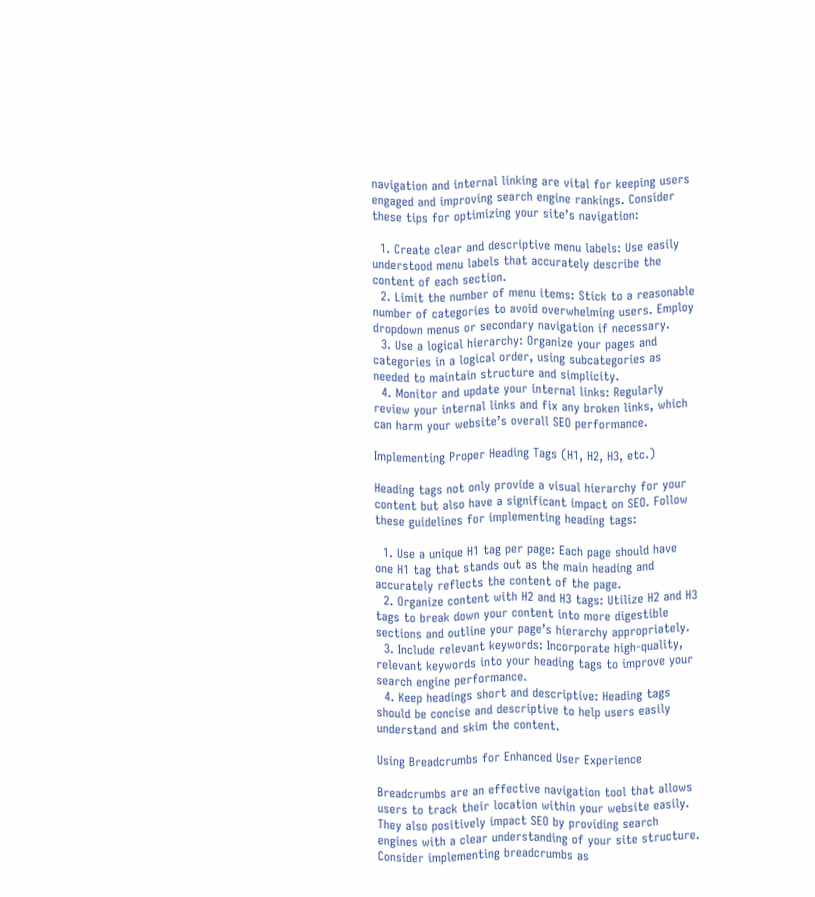navigation and internal linking are vital for keeping users engaged and improving search engine rankings. Consider these tips for optimizing your site’s navigation:

  1. Create clear and descriptive menu labels: Use easily understood menu labels that accurately describe the content of each section.
  2. Limit the number of menu items: Stick to a reasonable number of categories to avoid overwhelming users. Employ dropdown menus or secondary navigation if necessary.
  3. Use a logical hierarchy: Organize your pages and categories in a logical order, using subcategories as needed to maintain structure and simplicity.
  4. Monitor and update your internal links: Regularly review your internal links and fix any broken links, which can harm your website’s overall SEO performance.

Implementing Proper Heading Tags (H1, H2, H3, etc.)

Heading tags not only provide a visual hierarchy for your content but also have a significant impact on SEO. Follow these guidelines for implementing heading tags:

  1. Use a unique H1 tag per page: Each page should have one H1 tag that stands out as the main heading and accurately reflects the content of the page.
  2. Organize content with H2 and H3 tags: Utilize H2 and H3 tags to break down your content into more digestible sections and outline your page’s hierarchy appropriately.
  3. Include relevant keywords: Incorporate high-quality, relevant keywords into your heading tags to improve your search engine performance.
  4. Keep headings short and descriptive: Heading tags should be concise and descriptive to help users easily understand and skim the content.

Using Breadcrumbs for Enhanced User Experience

Breadcrumbs are an effective navigation tool that allows users to track their location within your website easily. They also positively impact SEO by providing search engines with a clear understanding of your site structure. Consider implementing breadcrumbs as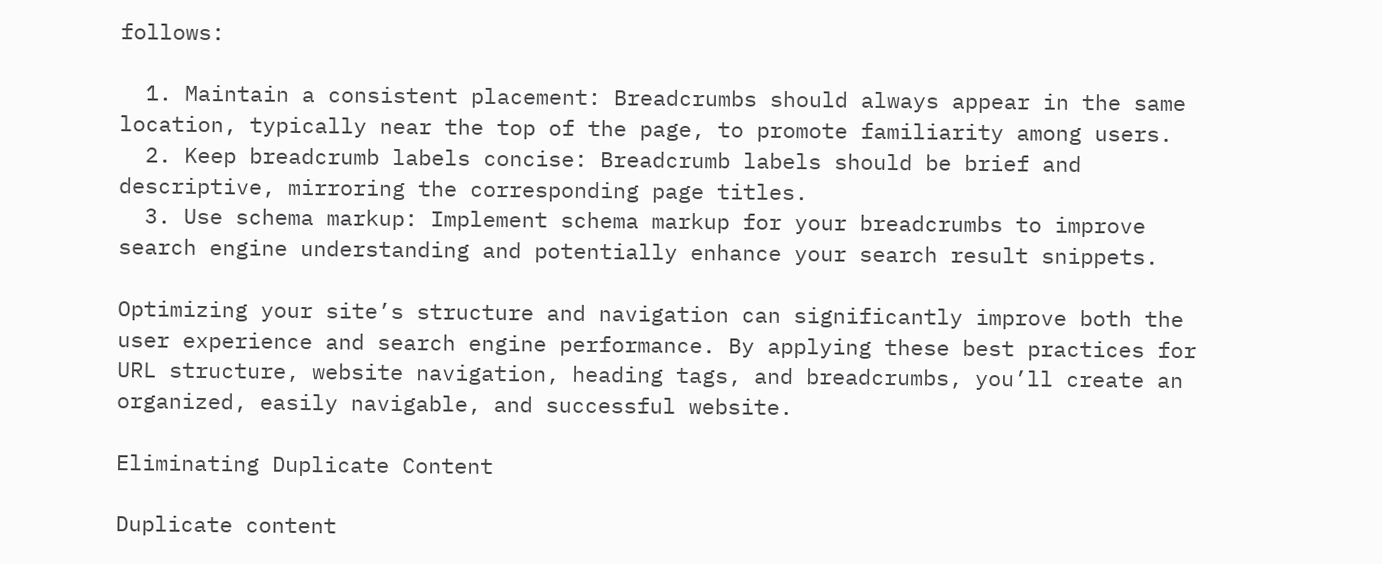follows:

  1. Maintain a consistent placement: Breadcrumbs should always appear in the same location, typically near the top of the page, to promote familiarity among users.
  2. Keep breadcrumb labels concise: Breadcrumb labels should be brief and descriptive, mirroring the corresponding page titles.
  3. Use schema markup: Implement schema markup for your breadcrumbs to improve search engine understanding and potentially enhance your search result snippets.

Optimizing your site’s structure and navigation can significantly improve both the user experience and search engine performance. By applying these best practices for URL structure, website navigation, heading tags, and breadcrumbs, you’ll create an organized, easily navigable, and successful website.

Eliminating Duplicate Content

Duplicate content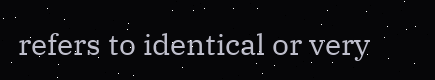refers to identical or very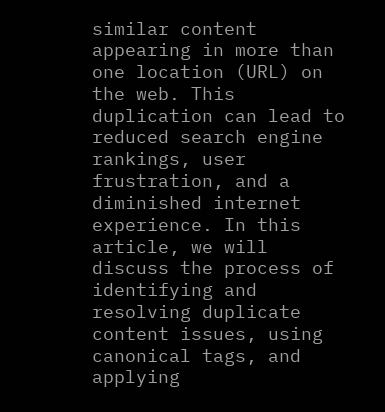similar content appearing in more than one location (URL) on the web. This duplication can lead to reduced search engine rankings, user frustration, and a diminished internet experience. In this article, we will discuss the process of identifying and resolving duplicate content issues, using canonical tags, and applying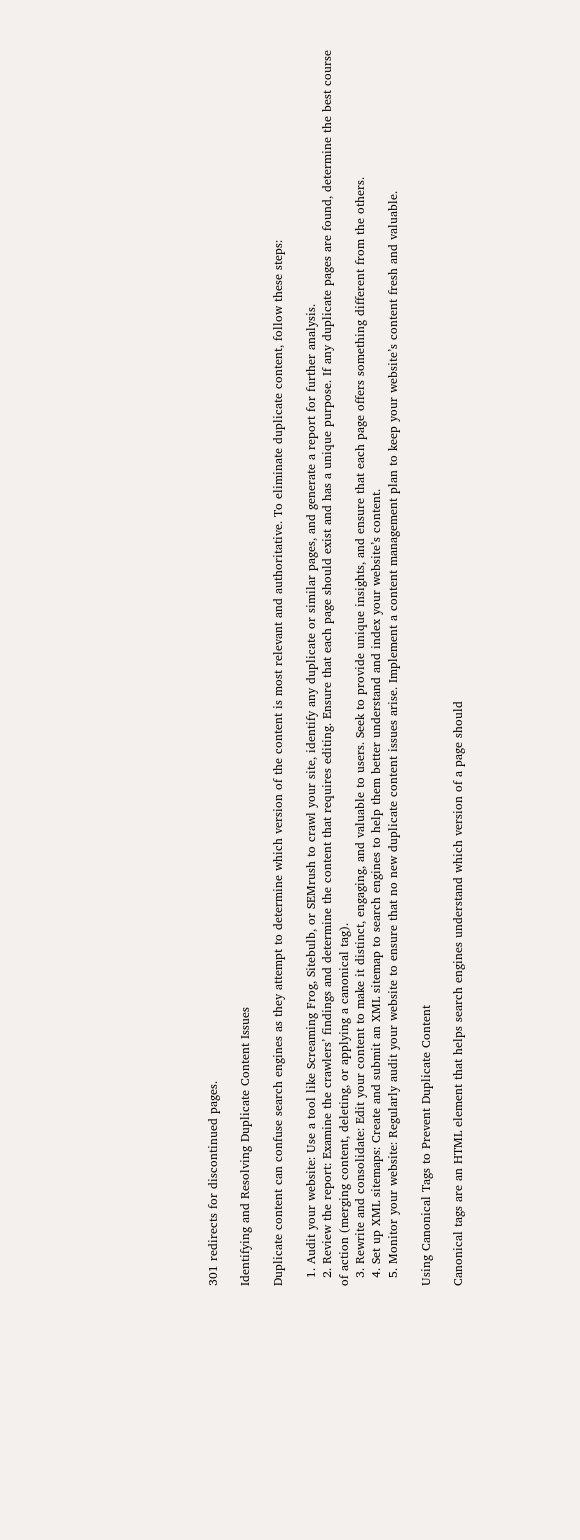301 redirects for discontinued pages.

Identifying and Resolving Duplicate Content Issues

Duplicate content can confuse search engines as they attempt to determine which version of the content is most relevant and authoritative. To eliminate duplicate content, follow these steps:

  1. Audit your website: Use a tool like Screaming Frog, Sitebulb, or SEMrush to crawl your site, identify any duplicate or similar pages, and generate a report for further analysis.
  2. Review the report: Examine the crawlers’ findings and determine the content that requires editing. Ensure that each page should exist and has a unique purpose. If any duplicate pages are found, determine the best course of action (merging content, deleting, or applying a canonical tag).
  3. Rewrite and consolidate: Edit your content to make it distinct, engaging, and valuable to users. Seek to provide unique insights, and ensure that each page offers something different from the others.
  4. Set up XML sitemaps: Create and submit an XML sitemap to search engines to help them better understand and index your website’s content.
  5. Monitor your website: Regularly audit your website to ensure that no new duplicate content issues arise. Implement a content management plan to keep your website’s content fresh and valuable.

Using Canonical Tags to Prevent Duplicate Content

Canonical tags are an HTML element that helps search engines understand which version of a page should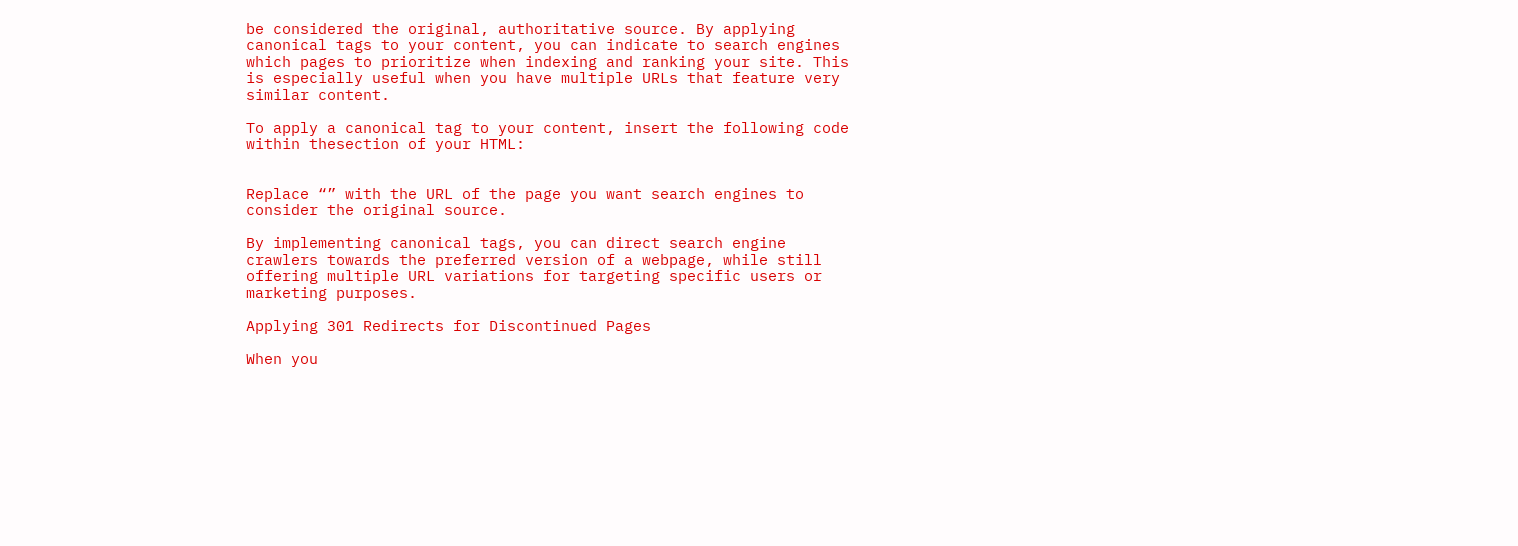be considered the original, authoritative source. By applying canonical tags to your content, you can indicate to search engines which pages to prioritize when indexing and ranking your site. This is especially useful when you have multiple URLs that feature very similar content.

To apply a canonical tag to your content, insert the following code within thesection of your HTML:


Replace “” with the URL of the page you want search engines to consider the original source.

By implementing canonical tags, you can direct search engine crawlers towards the preferred version of a webpage, while still offering multiple URL variations for targeting specific users or marketing purposes.

Applying 301 Redirects for Discontinued Pages

When you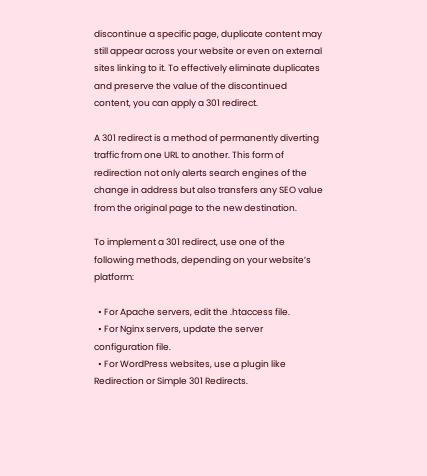discontinue a specific page, duplicate content may still appear across your website or even on external sites linking to it. To effectively eliminate duplicates and preserve the value of the discontinued content, you can apply a 301 redirect.

A 301 redirect is a method of permanently diverting traffic from one URL to another. This form of redirection not only alerts search engines of the change in address but also transfers any SEO value from the original page to the new destination.

To implement a 301 redirect, use one of the following methods, depending on your website’s platform:

  • For Apache servers, edit the .htaccess file.
  • For Nginx servers, update the server configuration file.
  • For WordPress websites, use a plugin like Redirection or Simple 301 Redirects.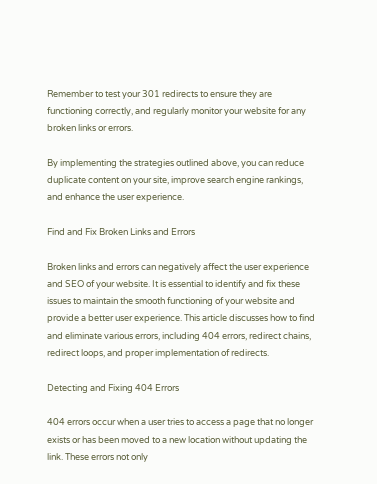Remember to test your 301 redirects to ensure they are functioning correctly, and regularly monitor your website for any broken links or errors.

By implementing the strategies outlined above, you can reduce duplicate content on your site, improve search engine rankings, and enhance the user experience.

Find and Fix Broken Links and Errors

Broken links and errors can negatively affect the user experience and SEO of your website. It is essential to identify and fix these issues to maintain the smooth functioning of your website and provide a better user experience. This article discusses how to find and eliminate various errors, including 404 errors, redirect chains, redirect loops, and proper implementation of redirects.

Detecting and Fixing 404 Errors

404 errors occur when a user tries to access a page that no longer exists or has been moved to a new location without updating the link. These errors not only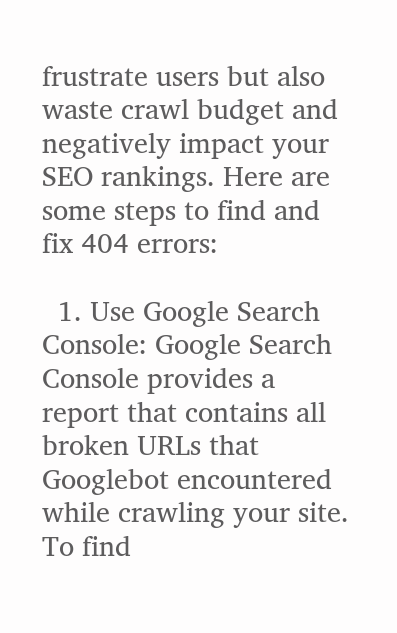frustrate users but also waste crawl budget and negatively impact your SEO rankings. Here are some steps to find and fix 404 errors:

  1. Use Google Search Console: Google Search Console provides a report that contains all broken URLs that Googlebot encountered while crawling your site. To find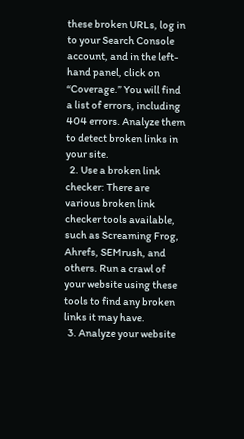these broken URLs, log in to your Search Console account, and in the left-hand panel, click on “Coverage.” You will find a list of errors, including 404 errors. Analyze them to detect broken links in your site.
  2. Use a broken link checker: There are various broken link checker tools available, such as Screaming Frog, Ahrefs, SEMrush, and others. Run a crawl of your website using these tools to find any broken links it may have.
  3. Analyze your website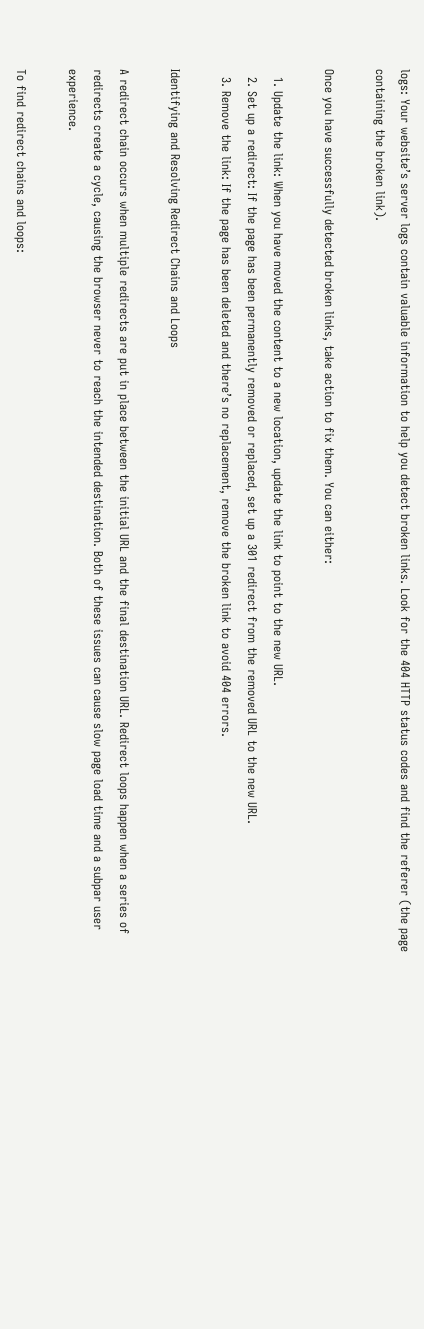logs: Your website’s server logs contain valuable information to help you detect broken links. Look for the 404 HTTP status codes and find the referer (the page containing the broken link).

Once you have successfully detected broken links, take action to fix them. You can either:

  1. Update the link: When you have moved the content to a new location, update the link to point to the new URL.
  2. Set up a redirect: If the page has been permanently removed or replaced, set up a 301 redirect from the removed URL to the new URL.
  3. Remove the link: If the page has been deleted and there’s no replacement, remove the broken link to avoid 404 errors.

Identifying and Resolving Redirect Chains and Loops

A redirect chain occurs when multiple redirects are put in place between the initial URL and the final destination URL. Redirect loops happen when a series of redirects create a cycle, causing the browser never to reach the intended destination. Both of these issues can cause slow page load time and a subpar user experience.

To find redirect chains and loops: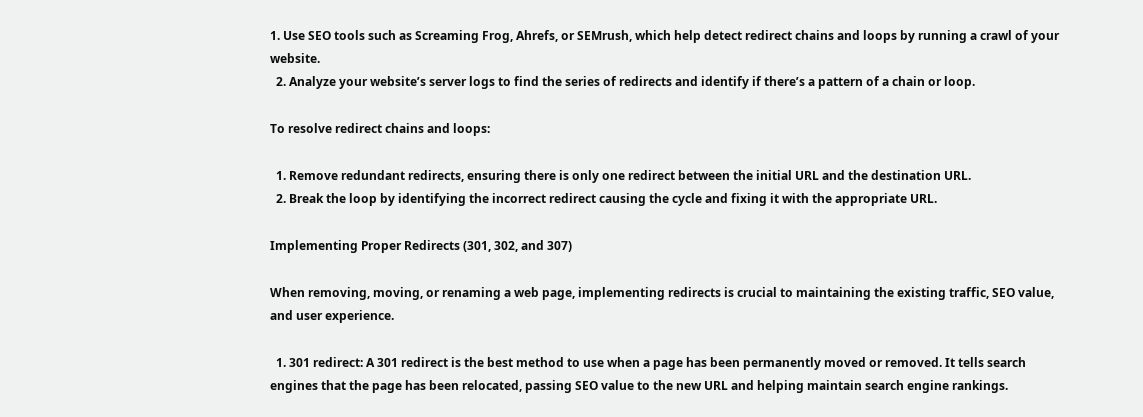1. Use SEO tools such as Screaming Frog, Ahrefs, or SEMrush, which help detect redirect chains and loops by running a crawl of your website.
  2. Analyze your website’s server logs to find the series of redirects and identify if there’s a pattern of a chain or loop.

To resolve redirect chains and loops:

  1. Remove redundant redirects, ensuring there is only one redirect between the initial URL and the destination URL.
  2. Break the loop by identifying the incorrect redirect causing the cycle and fixing it with the appropriate URL.

Implementing Proper Redirects (301, 302, and 307)

When removing, moving, or renaming a web page, implementing redirects is crucial to maintaining the existing traffic, SEO value, and user experience.

  1. 301 redirect: A 301 redirect is the best method to use when a page has been permanently moved or removed. It tells search engines that the page has been relocated, passing SEO value to the new URL and helping maintain search engine rankings.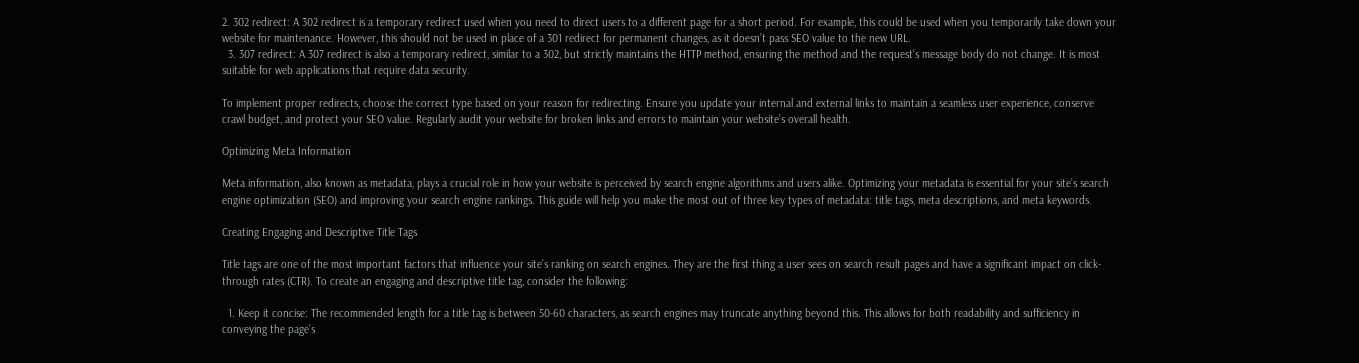2. 302 redirect: A 302 redirect is a temporary redirect used when you need to direct users to a different page for a short period. For example, this could be used when you temporarily take down your website for maintenance. However, this should not be used in place of a 301 redirect for permanent changes, as it doesn’t pass SEO value to the new URL.
  3. 307 redirect: A 307 redirect is also a temporary redirect, similar to a 302, but strictly maintains the HTTP method, ensuring the method and the request’s message body do not change. It is most suitable for web applications that require data security.

To implement proper redirects, choose the correct type based on your reason for redirecting. Ensure you update your internal and external links to maintain a seamless user experience, conserve crawl budget, and protect your SEO value. Regularly audit your website for broken links and errors to maintain your website’s overall health.

Optimizing Meta Information

Meta information, also known as metadata, plays a crucial role in how your website is perceived by search engine algorithms and users alike. Optimizing your metadata is essential for your site’s search engine optimization (SEO) and improving your search engine rankings. This guide will help you make the most out of three key types of metadata: title tags, meta descriptions, and meta keywords.

Creating Engaging and Descriptive Title Tags

Title tags are one of the most important factors that influence your site’s ranking on search engines. They are the first thing a user sees on search result pages and have a significant impact on click-through rates (CTR). To create an engaging and descriptive title tag, consider the following:

  1. Keep it concise: The recommended length for a title tag is between 50-60 characters, as search engines may truncate anything beyond this. This allows for both readability and sufficiency in conveying the page’s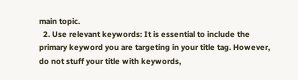main topic.
  2. Use relevant keywords: It is essential to include the primary keyword you are targeting in your title tag. However, do not stuff your title with keywords,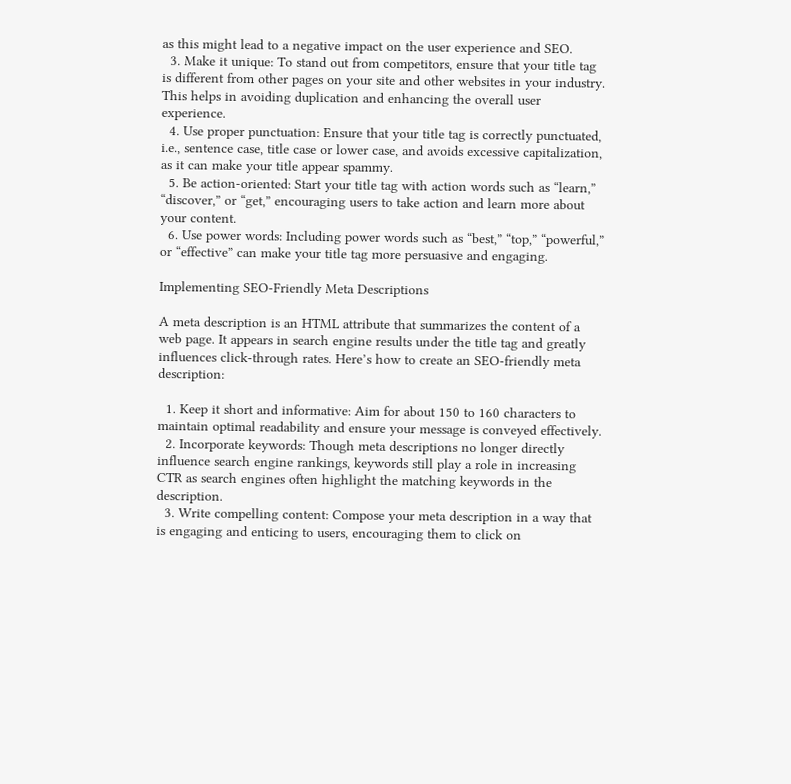as this might lead to a negative impact on the user experience and SEO.
  3. Make it unique: To stand out from competitors, ensure that your title tag is different from other pages on your site and other websites in your industry. This helps in avoiding duplication and enhancing the overall user experience.
  4. Use proper punctuation: Ensure that your title tag is correctly punctuated, i.e., sentence case, title case or lower case, and avoids excessive capitalization, as it can make your title appear spammy.
  5. Be action-oriented: Start your title tag with action words such as “learn,” “discover,” or “get,” encouraging users to take action and learn more about your content.
  6. Use power words: Including power words such as “best,” “top,” “powerful,” or “effective” can make your title tag more persuasive and engaging.

Implementing SEO-Friendly Meta Descriptions

A meta description is an HTML attribute that summarizes the content of a web page. It appears in search engine results under the title tag and greatly influences click-through rates. Here’s how to create an SEO-friendly meta description:

  1. Keep it short and informative: Aim for about 150 to 160 characters to maintain optimal readability and ensure your message is conveyed effectively.
  2. Incorporate keywords: Though meta descriptions no longer directly influence search engine rankings, keywords still play a role in increasing CTR as search engines often highlight the matching keywords in the description.
  3. Write compelling content: Compose your meta description in a way that is engaging and enticing to users, encouraging them to click on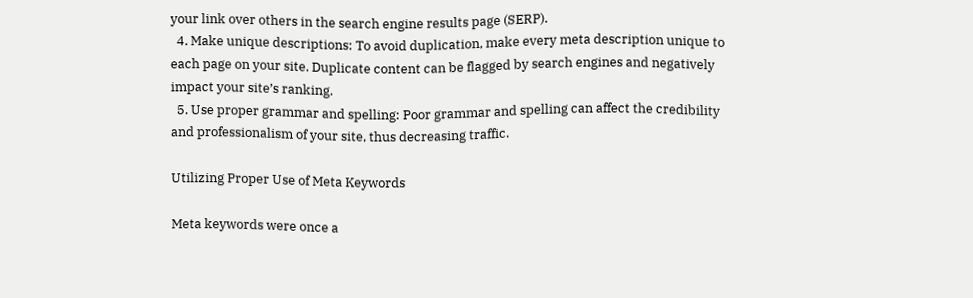your link over others in the search engine results page (SERP).
  4. Make unique descriptions: To avoid duplication, make every meta description unique to each page on your site. Duplicate content can be flagged by search engines and negatively impact your site’s ranking.
  5. Use proper grammar and spelling: Poor grammar and spelling can affect the credibility and professionalism of your site, thus decreasing traffic.

Utilizing Proper Use of Meta Keywords

Meta keywords were once a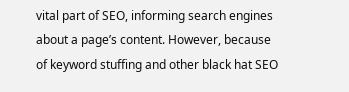vital part of SEO, informing search engines about a page’s content. However, because of keyword stuffing and other black hat SEO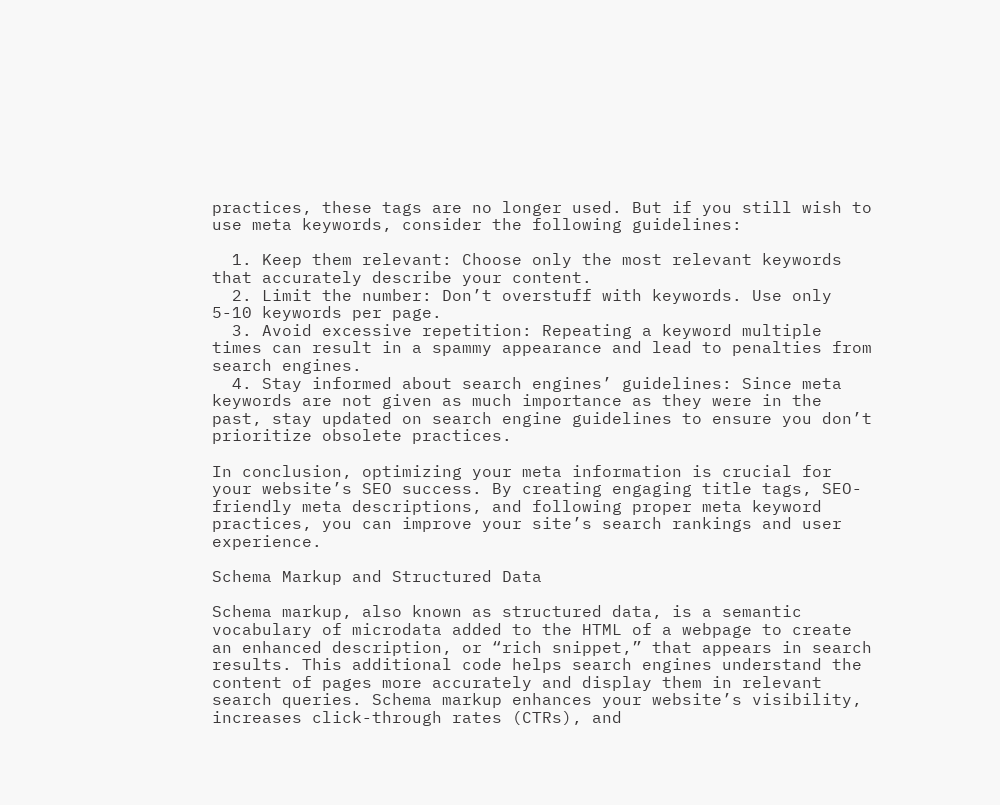practices, these tags are no longer used. But if you still wish to use meta keywords, consider the following guidelines:

  1. Keep them relevant: Choose only the most relevant keywords that accurately describe your content.
  2. Limit the number: Don’t overstuff with keywords. Use only 5-10 keywords per page.
  3. Avoid excessive repetition: Repeating a keyword multiple times can result in a spammy appearance and lead to penalties from search engines.
  4. Stay informed about search engines’ guidelines: Since meta keywords are not given as much importance as they were in the past, stay updated on search engine guidelines to ensure you don’t prioritize obsolete practices.

In conclusion, optimizing your meta information is crucial for your website’s SEO success. By creating engaging title tags, SEO-friendly meta descriptions, and following proper meta keyword practices, you can improve your site’s search rankings and user experience.

Schema Markup and Structured Data

Schema markup, also known as structured data, is a semantic vocabulary of microdata added to the HTML of a webpage to create an enhanced description, or “rich snippet,” that appears in search results. This additional code helps search engines understand the content of pages more accurately and display them in relevant search queries. Schema markup enhances your website’s visibility, increases click-through rates (CTRs), and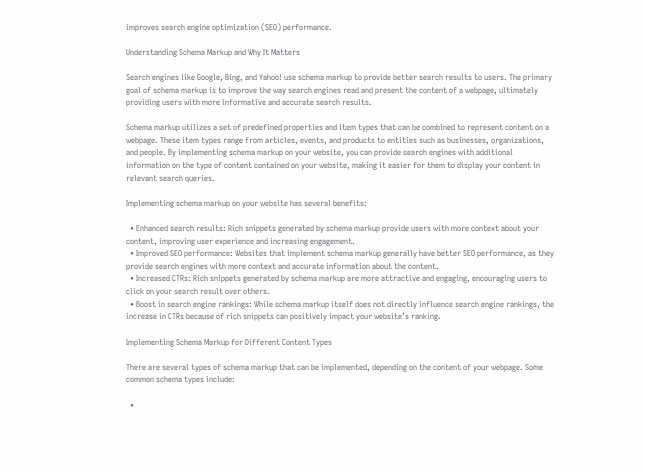improves search engine optimization (SEO) performance.

Understanding Schema Markup and Why It Matters

Search engines like Google, Bing, and Yahoo! use schema markup to provide better search results to users. The primary goal of schema markup is to improve the way search engines read and present the content of a webpage, ultimately providing users with more informative and accurate search results.

Schema markup utilizes a set of predefined properties and item types that can be combined to represent content on a webpage. These item types range from articles, events, and products to entities such as businesses, organizations, and people. By implementing schema markup on your website, you can provide search engines with additional information on the type of content contained on your website, making it easier for them to display your content in relevant search queries.

Implementing schema markup on your website has several benefits:

  • Enhanced search results: Rich snippets generated by schema markup provide users with more context about your content, improving user experience and increasing engagement.
  • Improved SEO performance: Websites that implement schema markup generally have better SEO performance, as they provide search engines with more context and accurate information about the content.
  • Increased CTRs: Rich snippets generated by schema markup are more attractive and engaging, encouraging users to click on your search result over others.
  • Boost in search engine rankings: While schema markup itself does not directly influence search engine rankings, the increase in CTRs because of rich snippets can positively impact your website’s ranking.

Implementing Schema Markup for Different Content Types

There are several types of schema markup that can be implemented, depending on the content of your webpage. Some common schema types include:

  •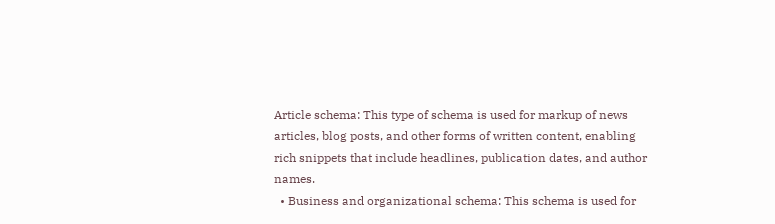Article schema: This type of schema is used for markup of news articles, blog posts, and other forms of written content, enabling rich snippets that include headlines, publication dates, and author names.
  • Business and organizational schema: This schema is used for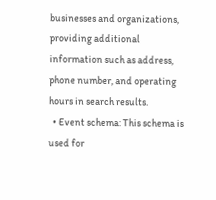businesses and organizations, providing additional information such as address, phone number, and operating hours in search results.
  • Event schema: This schema is used for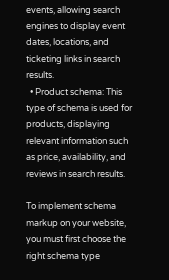events, allowing search engines to display event dates, locations, and ticketing links in search results.
  • Product schema: This type of schema is used for products, displaying relevant information such as price, availability, and reviews in search results.

To implement schema markup on your website, you must first choose the right schema type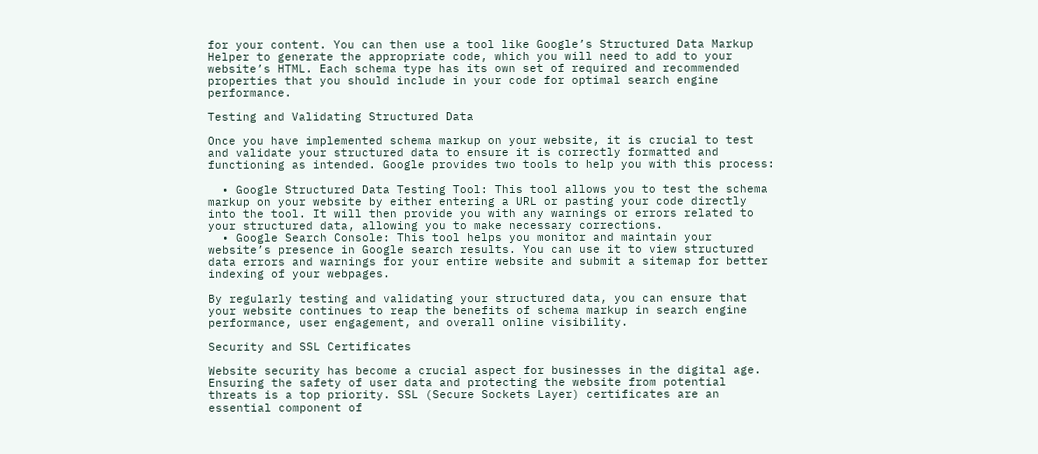for your content. You can then use a tool like Google’s Structured Data Markup Helper to generate the appropriate code, which you will need to add to your website’s HTML. Each schema type has its own set of required and recommended properties that you should include in your code for optimal search engine performance.

Testing and Validating Structured Data

Once you have implemented schema markup on your website, it is crucial to test and validate your structured data to ensure it is correctly formatted and functioning as intended. Google provides two tools to help you with this process:

  • Google Structured Data Testing Tool: This tool allows you to test the schema markup on your website by either entering a URL or pasting your code directly into the tool. It will then provide you with any warnings or errors related to your structured data, allowing you to make necessary corrections.
  • Google Search Console: This tool helps you monitor and maintain your website’s presence in Google search results. You can use it to view structured data errors and warnings for your entire website and submit a sitemap for better indexing of your webpages.

By regularly testing and validating your structured data, you can ensure that your website continues to reap the benefits of schema markup in search engine performance, user engagement, and overall online visibility.

Security and SSL Certificates

Website security has become a crucial aspect for businesses in the digital age. Ensuring the safety of user data and protecting the website from potential threats is a top priority. SSL (Secure Sockets Layer) certificates are an essential component of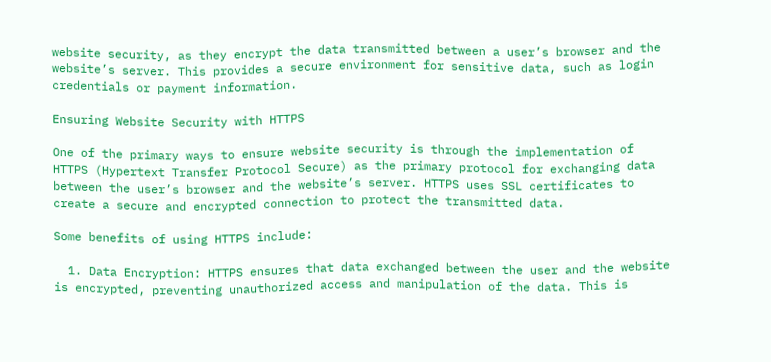website security, as they encrypt the data transmitted between a user’s browser and the website’s server. This provides a secure environment for sensitive data, such as login credentials or payment information.

Ensuring Website Security with HTTPS

One of the primary ways to ensure website security is through the implementation of HTTPS (Hypertext Transfer Protocol Secure) as the primary protocol for exchanging data between the user’s browser and the website’s server. HTTPS uses SSL certificates to create a secure and encrypted connection to protect the transmitted data.

Some benefits of using HTTPS include:

  1. Data Encryption: HTTPS ensures that data exchanged between the user and the website is encrypted, preventing unauthorized access and manipulation of the data. This is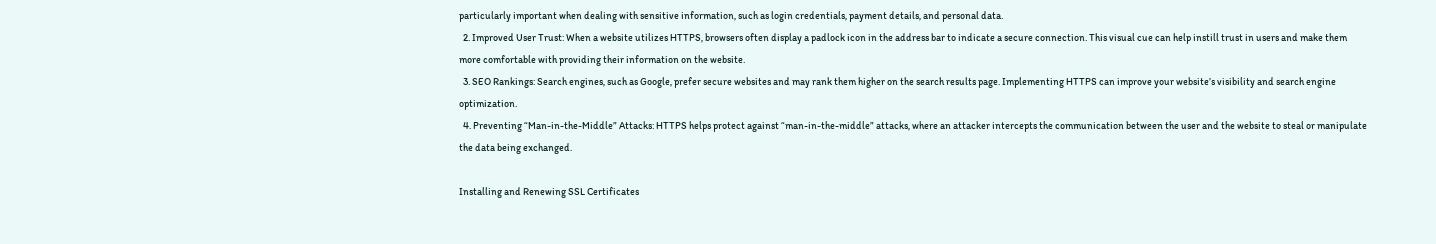particularly important when dealing with sensitive information, such as login credentials, payment details, and personal data.
  2. Improved User Trust: When a website utilizes HTTPS, browsers often display a padlock icon in the address bar to indicate a secure connection. This visual cue can help instill trust in users and make them more comfortable with providing their information on the website.
  3. SEO Rankings: Search engines, such as Google, prefer secure websites and may rank them higher on the search results page. Implementing HTTPS can improve your website’s visibility and search engine optimization.
  4. Preventing “Man-in-the-Middle” Attacks: HTTPS helps protect against “man-in-the-middle” attacks, where an attacker intercepts the communication between the user and the website to steal or manipulate the data being exchanged.

Installing and Renewing SSL Certificates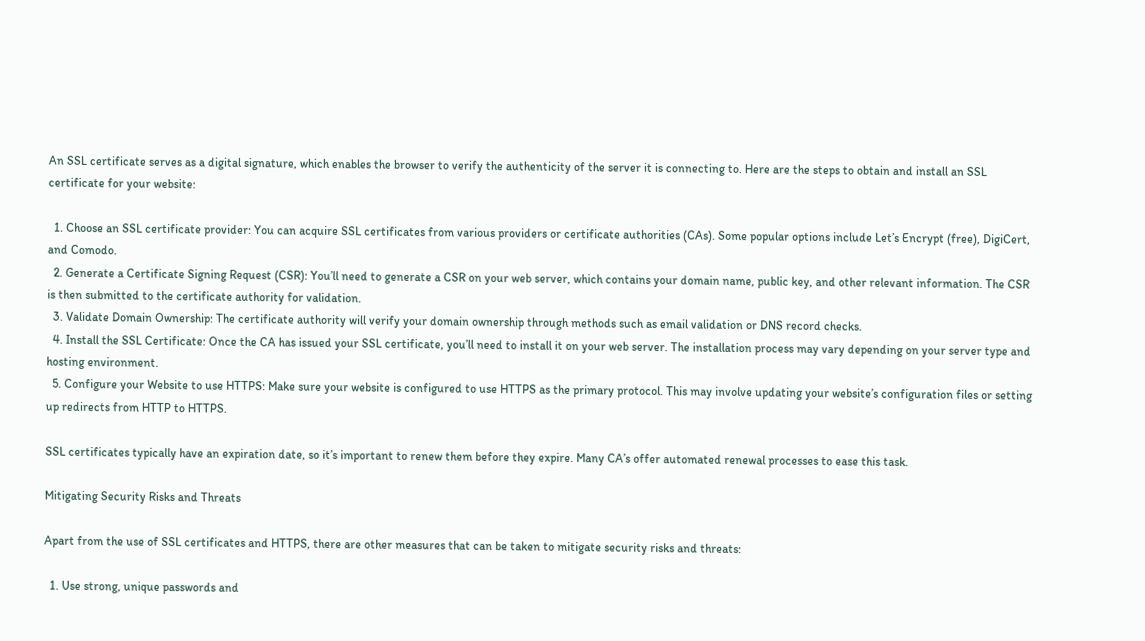An SSL certificate serves as a digital signature, which enables the browser to verify the authenticity of the server it is connecting to. Here are the steps to obtain and install an SSL certificate for your website:

  1. Choose an SSL certificate provider: You can acquire SSL certificates from various providers or certificate authorities (CAs). Some popular options include Let’s Encrypt (free), DigiCert, and Comodo.
  2. Generate a Certificate Signing Request (CSR): You’ll need to generate a CSR on your web server, which contains your domain name, public key, and other relevant information. The CSR is then submitted to the certificate authority for validation.
  3. Validate Domain Ownership: The certificate authority will verify your domain ownership through methods such as email validation or DNS record checks.
  4. Install the SSL Certificate: Once the CA has issued your SSL certificate, you’ll need to install it on your web server. The installation process may vary depending on your server type and hosting environment.
  5. Configure your Website to use HTTPS: Make sure your website is configured to use HTTPS as the primary protocol. This may involve updating your website’s configuration files or setting up redirects from HTTP to HTTPS.

SSL certificates typically have an expiration date, so it’s important to renew them before they expire. Many CA’s offer automated renewal processes to ease this task.

Mitigating Security Risks and Threats

Apart from the use of SSL certificates and HTTPS, there are other measures that can be taken to mitigate security risks and threats:

  1. Use strong, unique passwords and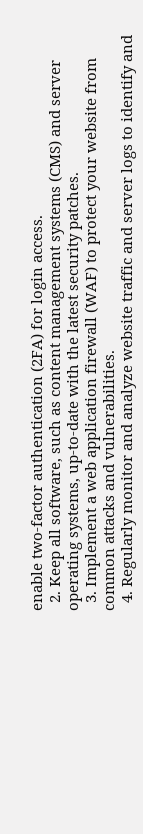enable two-factor authentication (2FA) for login access.
  2. Keep all software, such as content management systems (CMS) and server operating systems, up-to-date with the latest security patches.
  3. Implement a web application firewall (WAF) to protect your website from common attacks and vulnerabilities.
  4. Regularly monitor and analyze website traffic and server logs to identify and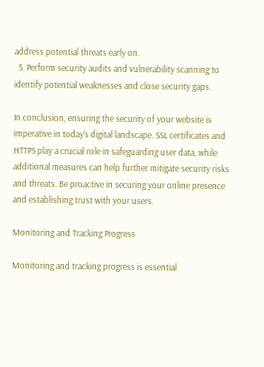address potential threats early on.
  5. Perform security audits and vulnerability scanning to identify potential weaknesses and close security gaps.

In conclusion, ensuring the security of your website is imperative in today’s digital landscape. SSL certificates and HTTPS play a crucial role in safeguarding user data, while additional measures can help further mitigate security risks and threats. Be proactive in securing your online presence and establishing trust with your users.

Monitoring and Tracking Progress

Monitoring and tracking progress is essential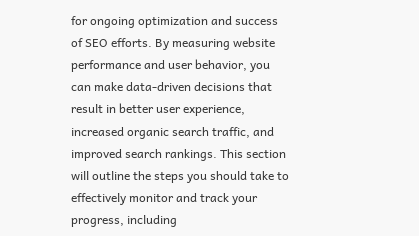for ongoing optimization and success of SEO efforts. By measuring website performance and user behavior, you can make data-driven decisions that result in better user experience, increased organic search traffic, and improved search rankings. This section will outline the steps you should take to effectively monitor and track your progress, including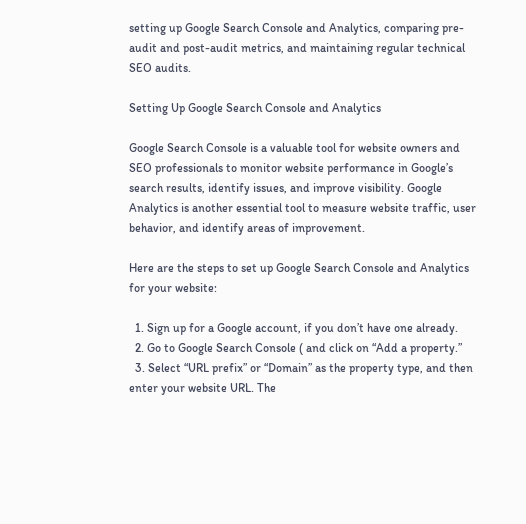setting up Google Search Console and Analytics, comparing pre-audit and post-audit metrics, and maintaining regular technical SEO audits.

Setting Up Google Search Console and Analytics

Google Search Console is a valuable tool for website owners and SEO professionals to monitor website performance in Google’s search results, identify issues, and improve visibility. Google Analytics is another essential tool to measure website traffic, user behavior, and identify areas of improvement.

Here are the steps to set up Google Search Console and Analytics for your website:

  1. Sign up for a Google account, if you don’t have one already.
  2. Go to Google Search Console ( and click on “Add a property.”
  3. Select “URL prefix” or “Domain” as the property type, and then enter your website URL. The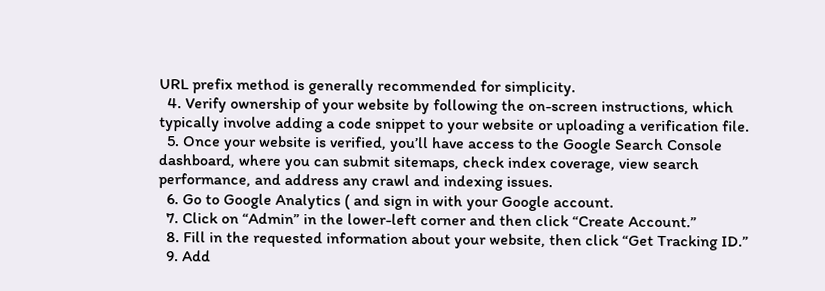URL prefix method is generally recommended for simplicity.
  4. Verify ownership of your website by following the on-screen instructions, which typically involve adding a code snippet to your website or uploading a verification file.
  5. Once your website is verified, you’ll have access to the Google Search Console dashboard, where you can submit sitemaps, check index coverage, view search performance, and address any crawl and indexing issues.
  6. Go to Google Analytics ( and sign in with your Google account.
  7. Click on “Admin” in the lower-left corner and then click “Create Account.”
  8. Fill in the requested information about your website, then click “Get Tracking ID.”
  9. Add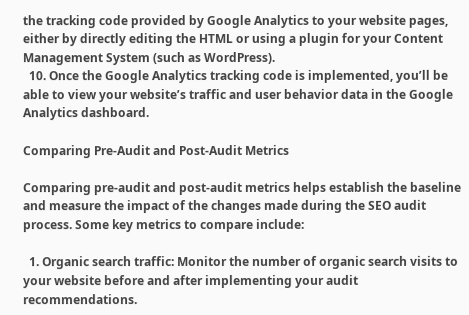the tracking code provided by Google Analytics to your website pages, either by directly editing the HTML or using a plugin for your Content Management System (such as WordPress).
  10. Once the Google Analytics tracking code is implemented, you’ll be able to view your website’s traffic and user behavior data in the Google Analytics dashboard.

Comparing Pre-Audit and Post-Audit Metrics

Comparing pre-audit and post-audit metrics helps establish the baseline and measure the impact of the changes made during the SEO audit process. Some key metrics to compare include:

  1. Organic search traffic: Monitor the number of organic search visits to your website before and after implementing your audit recommendations.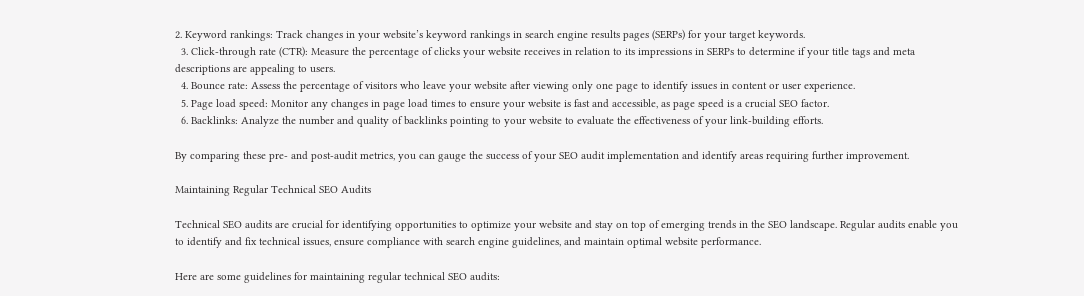2. Keyword rankings: Track changes in your website’s keyword rankings in search engine results pages (SERPs) for your target keywords.
  3. Click-through rate (CTR): Measure the percentage of clicks your website receives in relation to its impressions in SERPs to determine if your title tags and meta descriptions are appealing to users.
  4. Bounce rate: Assess the percentage of visitors who leave your website after viewing only one page to identify issues in content or user experience.
  5. Page load speed: Monitor any changes in page load times to ensure your website is fast and accessible, as page speed is a crucial SEO factor.
  6. Backlinks: Analyze the number and quality of backlinks pointing to your website to evaluate the effectiveness of your link-building efforts.

By comparing these pre- and post-audit metrics, you can gauge the success of your SEO audit implementation and identify areas requiring further improvement.

Maintaining Regular Technical SEO Audits

Technical SEO audits are crucial for identifying opportunities to optimize your website and stay on top of emerging trends in the SEO landscape. Regular audits enable you to identify and fix technical issues, ensure compliance with search engine guidelines, and maintain optimal website performance.

Here are some guidelines for maintaining regular technical SEO audits: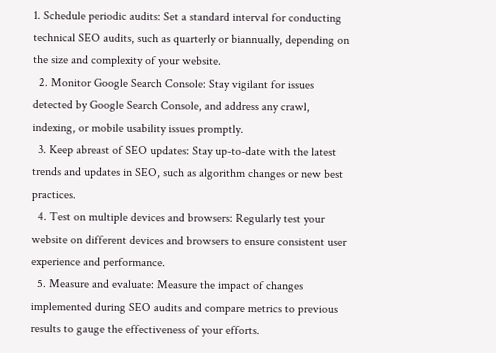1. Schedule periodic audits: Set a standard interval for conducting technical SEO audits, such as quarterly or biannually, depending on the size and complexity of your website.
  2. Monitor Google Search Console: Stay vigilant for issues detected by Google Search Console, and address any crawl, indexing, or mobile usability issues promptly.
  3. Keep abreast of SEO updates: Stay up-to-date with the latest trends and updates in SEO, such as algorithm changes or new best practices.
  4. Test on multiple devices and browsers: Regularly test your website on different devices and browsers to ensure consistent user experience and performance.
  5. Measure and evaluate: Measure the impact of changes implemented during SEO audits and compare metrics to previous results to gauge the effectiveness of your efforts.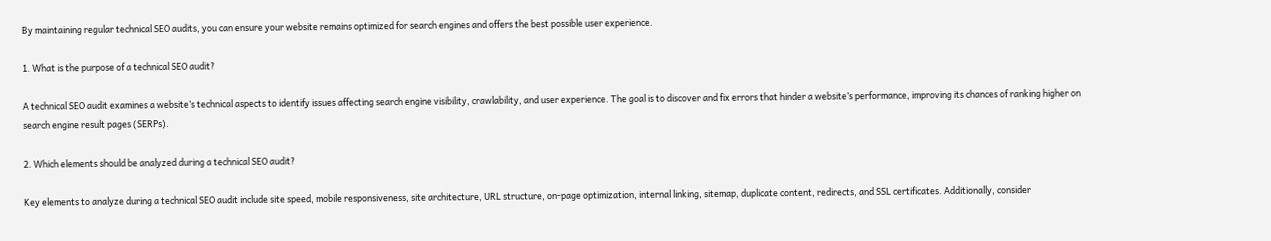By maintaining regular technical SEO audits, you can ensure your website remains optimized for search engines and offers the best possible user experience.

1. What is the purpose of a technical SEO audit?

A technical SEO audit examines a website’s technical aspects to identify issues affecting search engine visibility, crawlability, and user experience. The goal is to discover and fix errors that hinder a website’s performance, improving its chances of ranking higher on search engine result pages (SERPs).

2. Which elements should be analyzed during a technical SEO audit?

Key elements to analyze during a technical SEO audit include site speed, mobile responsiveness, site architecture, URL structure, on-page optimization, internal linking, sitemap, duplicate content, redirects, and SSL certificates. Additionally, consider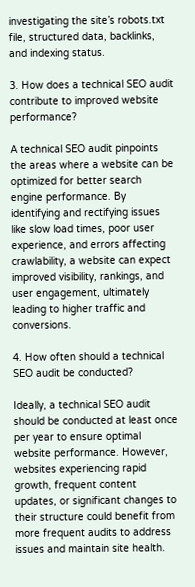investigating the site’s robots.txt file, structured data, backlinks, and indexing status.

3. How does a technical SEO audit contribute to improved website performance?

A technical SEO audit pinpoints the areas where a website can be optimized for better search engine performance. By identifying and rectifying issues like slow load times, poor user experience, and errors affecting crawlability, a website can expect improved visibility, rankings, and user engagement, ultimately leading to higher traffic and conversions.

4. How often should a technical SEO audit be conducted?

Ideally, a technical SEO audit should be conducted at least once per year to ensure optimal website performance. However, websites experiencing rapid growth, frequent content updates, or significant changes to their structure could benefit from more frequent audits to address issues and maintain site health.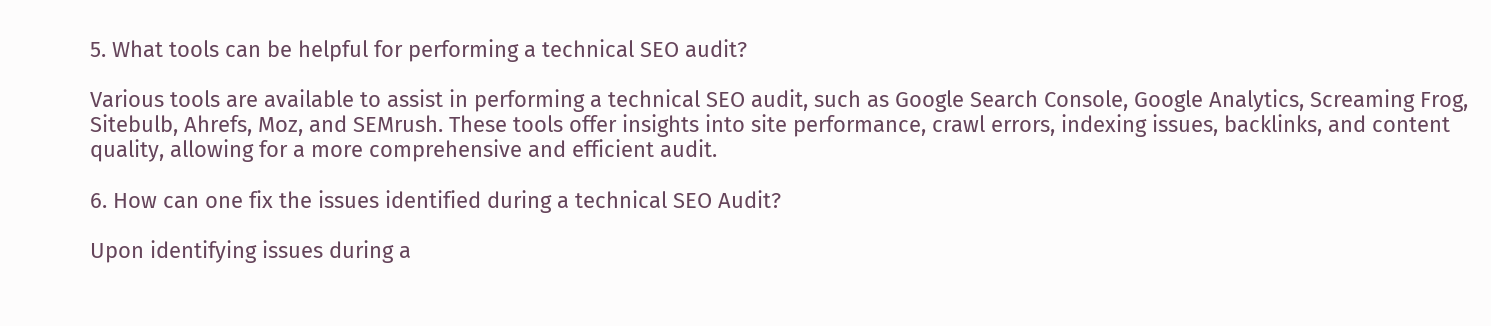5. What tools can be helpful for performing a technical SEO audit?

Various tools are available to assist in performing a technical SEO audit, such as Google Search Console, Google Analytics, Screaming Frog, Sitebulb, Ahrefs, Moz, and SEMrush. These tools offer insights into site performance, crawl errors, indexing issues, backlinks, and content quality, allowing for a more comprehensive and efficient audit.

6. How can one fix the issues identified during a technical SEO Audit?

Upon identifying issues during a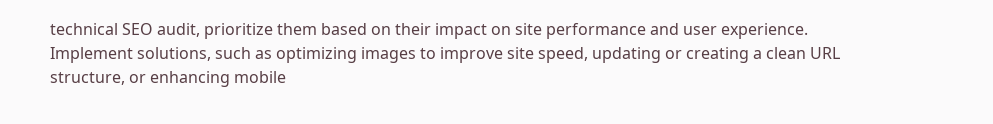technical SEO audit, prioritize them based on their impact on site performance and user experience. Implement solutions, such as optimizing images to improve site speed, updating or creating a clean URL structure, or enhancing mobile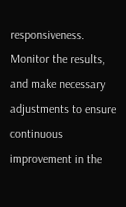responsiveness. Monitor the results, and make necessary adjustments to ensure continuous improvement in the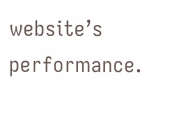website’s performance.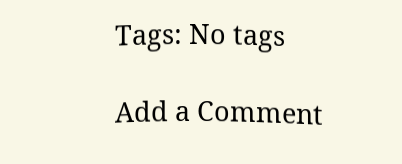Tags: No tags

Add a Comment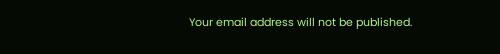Your email address will not be published.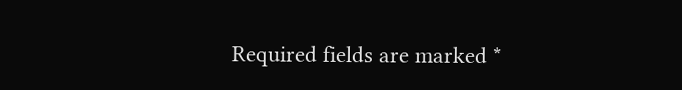Required fields are marked *